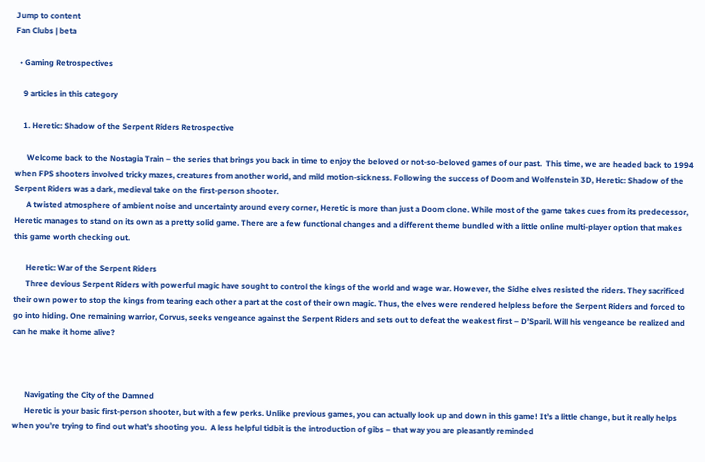Jump to content
Fan Clubs | beta

  • Gaming Retrospectives

    9 articles in this category

    1. Heretic: Shadow of the Serpent Riders Retrospective

      Welcome back to the Nostagia Train – the series that brings you back in time to enjoy the beloved or not-so-beloved games of our past.  This time, we are headed back to 1994 when FPS shooters involved tricky mazes, creatures from another world, and mild motion-sickness. Following the success of Doom and Wolfenstein 3D, Heretic: Shadow of the Serpent Riders was a dark, medieval take on the first-person shooter.
      A twisted atmosphere of ambient noise and uncertainty around every corner, Heretic is more than just a Doom clone. While most of the game takes cues from its predecessor, Heretic manages to stand on its own as a pretty solid game. There are a few functional changes and a different theme bundled with a little online multi-player option that makes this game worth checking out.

      Heretic: War of the Serpent Riders
      Three devious Serpent Riders with powerful magic have sought to control the kings of the world and wage war. However, the Sidhe elves resisted the riders. They sacrificed their own power to stop the kings from tearing each other a part at the cost of their own magic. Thus, the elves were rendered helpless before the Serpent Riders and forced to go into hiding. One remaining warrior, Corvus, seeks vengeance against the Serpent Riders and sets out to defeat the weakest first – D’Sparil. Will his vengeance be realized and can he make it home alive?



      Navigating the City of the Damned
      Heretic is your basic first-person shooter, but with a few perks. Unlike previous games, you can actually look up and down in this game! It’s a little change, but it really helps when you’re trying to find out what’s shooting you.  A less helpful tidbit is the introduction of gibs – that way you are pleasantly reminded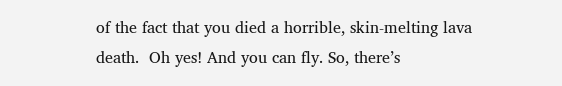of the fact that you died a horrible, skin-melting lava death.  Oh yes! And you can fly. So, there’s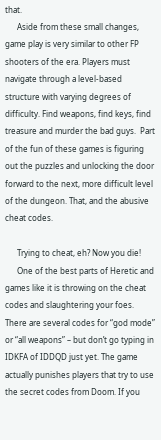that.
      Aside from these small changes, game play is very similar to other FP shooters of the era. Players must navigate through a level-based structure with varying degrees of difficulty. Find weapons, find keys, find treasure and murder the bad guys.  Part of the fun of these games is figuring out the puzzles and unlocking the door forward to the next, more difficult level of the dungeon. That, and the abusive cheat codes.

      Trying to cheat, eh? Now you die!
      One of the best parts of Heretic and games like it is throwing on the cheat codes and slaughtering your foes. There are several codes for “god mode” or “all weapons” – but don’t go typing in IDKFA of IDDQD just yet. The game actually punishes players that try to use the secret codes from Doom. If you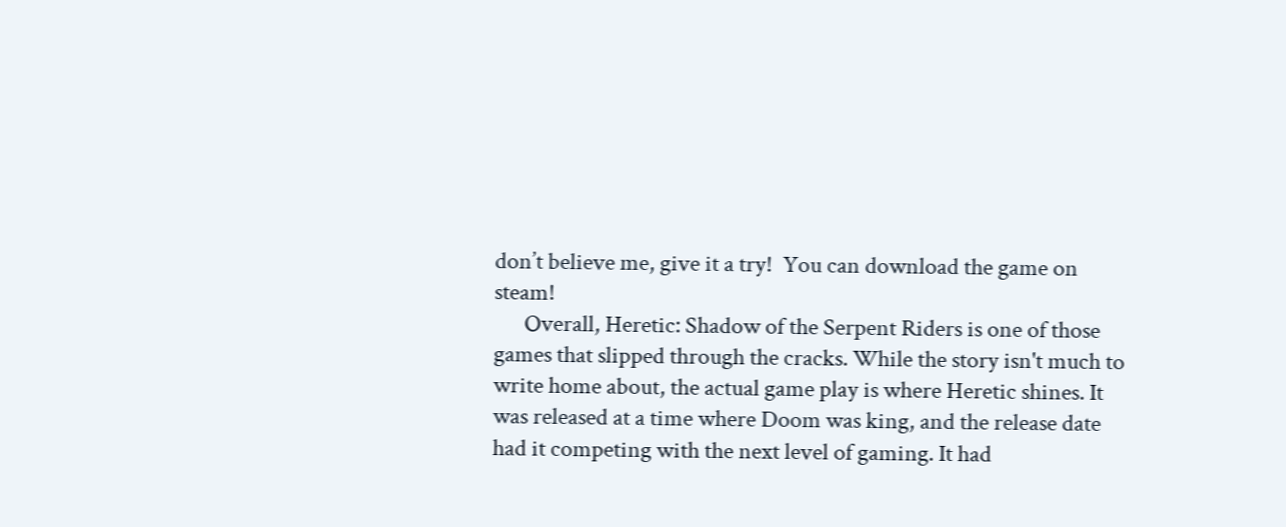don’t believe me, give it a try!  You can download the game on steam!
      Overall, Heretic: Shadow of the Serpent Riders is one of those games that slipped through the cracks. While the story isn't much to write home about, the actual game play is where Heretic shines. It was released at a time where Doom was king, and the release date had it competing with the next level of gaming. It had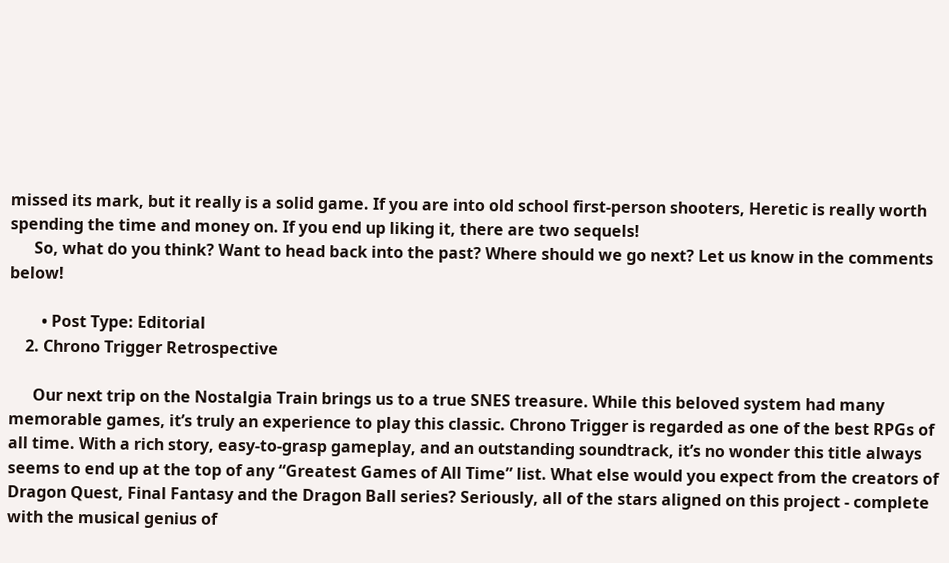missed its mark, but it really is a solid game. If you are into old school first-person shooters, Heretic is really worth spending the time and money on. If you end up liking it, there are two sequels!
      So, what do you think? Want to head back into the past? Where should we go next? Let us know in the comments below!

        • Post Type: Editorial
    2. Chrono Trigger Retrospective

      Our next trip on the Nostalgia Train brings us to a true SNES treasure. While this beloved system had many memorable games, it’s truly an experience to play this classic. Chrono Trigger is regarded as one of the best RPGs of all time. With a rich story, easy-to-grasp gameplay, and an outstanding soundtrack, it’s no wonder this title always seems to end up at the top of any “Greatest Games of All Time” list. What else would you expect from the creators of Dragon Quest, Final Fantasy and the Dragon Ball series? Seriously, all of the stars aligned on this project - complete with the musical genius of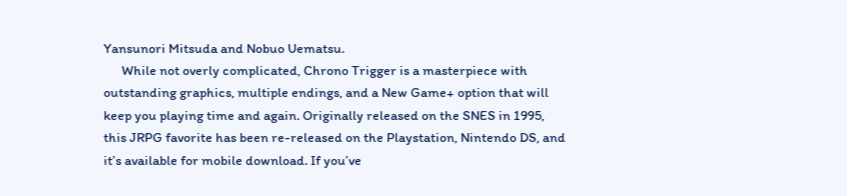Yansunori Mitsuda and Nobuo Uematsu.
      While not overly complicated, Chrono Trigger is a masterpiece with outstanding graphics, multiple endings, and a New Game+ option that will keep you playing time and again. Originally released on the SNES in 1995, this JRPG favorite has been re-released on the Playstation, Nintendo DS, and it’s available for mobile download. If you’ve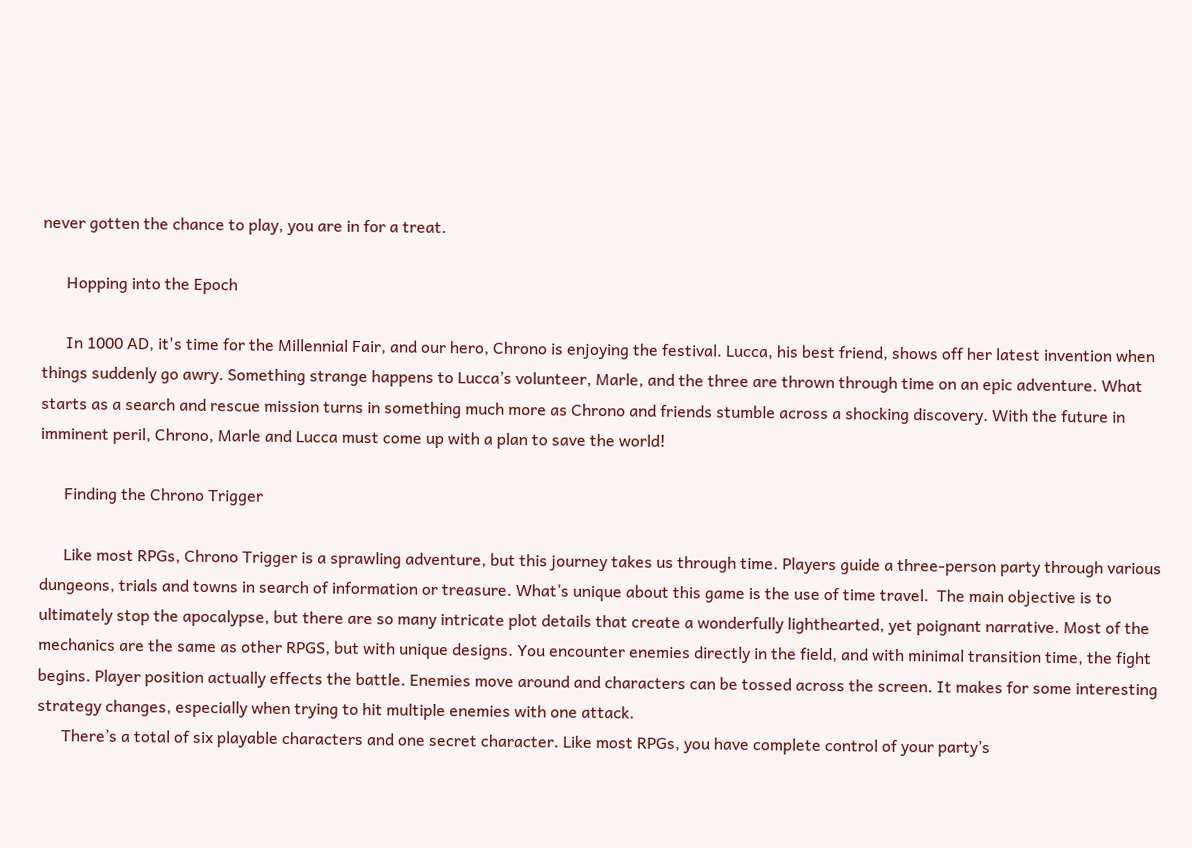never gotten the chance to play, you are in for a treat.

      Hopping into the Epoch

      In 1000 AD, it's time for the Millennial Fair, and our hero, Chrono is enjoying the festival. Lucca, his best friend, shows off her latest invention when things suddenly go awry. Something strange happens to Lucca’s volunteer, Marle, and the three are thrown through time on an epic adventure. What starts as a search and rescue mission turns in something much more as Chrono and friends stumble across a shocking discovery. With the future in imminent peril, Chrono, Marle and Lucca must come up with a plan to save the world!

      Finding the Chrono Trigger

      Like most RPGs, Chrono Trigger is a sprawling adventure, but this journey takes us through time. Players guide a three-person party through various dungeons, trials and towns in search of information or treasure. What’s unique about this game is the use of time travel.  The main objective is to ultimately stop the apocalypse, but there are so many intricate plot details that create a wonderfully lighthearted, yet poignant narrative. Most of the mechanics are the same as other RPGS, but with unique designs. You encounter enemies directly in the field, and with minimal transition time, the fight begins. Player position actually effects the battle. Enemies move around and characters can be tossed across the screen. It makes for some interesting strategy changes, especially when trying to hit multiple enemies with one attack.
      There’s a total of six playable characters and one secret character. Like most RPGs, you have complete control of your party’s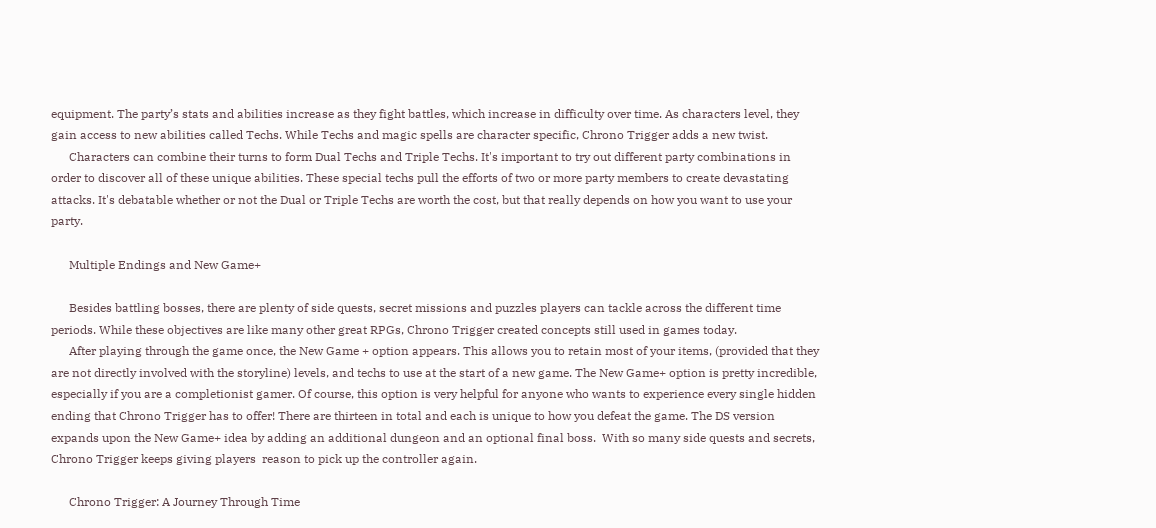equipment. The party’s stats and abilities increase as they fight battles, which increase in difficulty over time. As characters level, they gain access to new abilities called Techs. While Techs and magic spells are character specific, Chrono Trigger adds a new twist.
      Characters can combine their turns to form Dual Techs and Triple Techs. It's important to try out different party combinations in order to discover all of these unique abilities. These special techs pull the efforts of two or more party members to create devastating attacks. It's debatable whether or not the Dual or Triple Techs are worth the cost, but that really depends on how you want to use your party.

      Multiple Endings and New Game+

      Besides battling bosses, there are plenty of side quests, secret missions and puzzles players can tackle across the different time periods. While these objectives are like many other great RPGs, Chrono Trigger created concepts still used in games today.
      After playing through the game once, the New Game + option appears. This allows you to retain most of your items, (provided that they are not directly involved with the storyline) levels, and techs to use at the start of a new game. The New Game+ option is pretty incredible, especially if you are a completionist gamer. Of course, this option is very helpful for anyone who wants to experience every single hidden ending that Chrono Trigger has to offer! There are thirteen in total and each is unique to how you defeat the game. The DS version expands upon the New Game+ idea by adding an additional dungeon and an optional final boss.  With so many side quests and secrets, Chrono Trigger keeps giving players  reason to pick up the controller again.

      Chrono Trigger: A Journey Through Time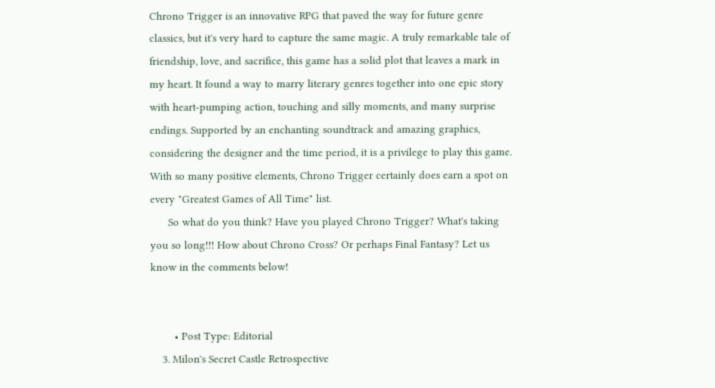Chrono Trigger is an innovative RPG that paved the way for future genre classics, but it's very hard to capture the same magic. A truly remarkable tale of friendship, love, and sacrifice, this game has a solid plot that leaves a mark in my heart. It found a way to marry literary genres together into one epic story with heart-pumping action, touching and silly moments, and many surprise endings. Supported by an enchanting soundtrack and amazing graphics, considering the designer and the time period, it is a privilege to play this game.  With so many positive elements, Chrono Trigger certainly does earn a spot on every "Greatest Games of All Time" list.
      So what do you think? Have you played Chrono Trigger? What's taking you so long!!! How about Chrono Cross? Or perhaps Final Fantasy? Let us know in the comments below!


        • Post Type: Editorial
    3. Milon's Secret Castle Retrospective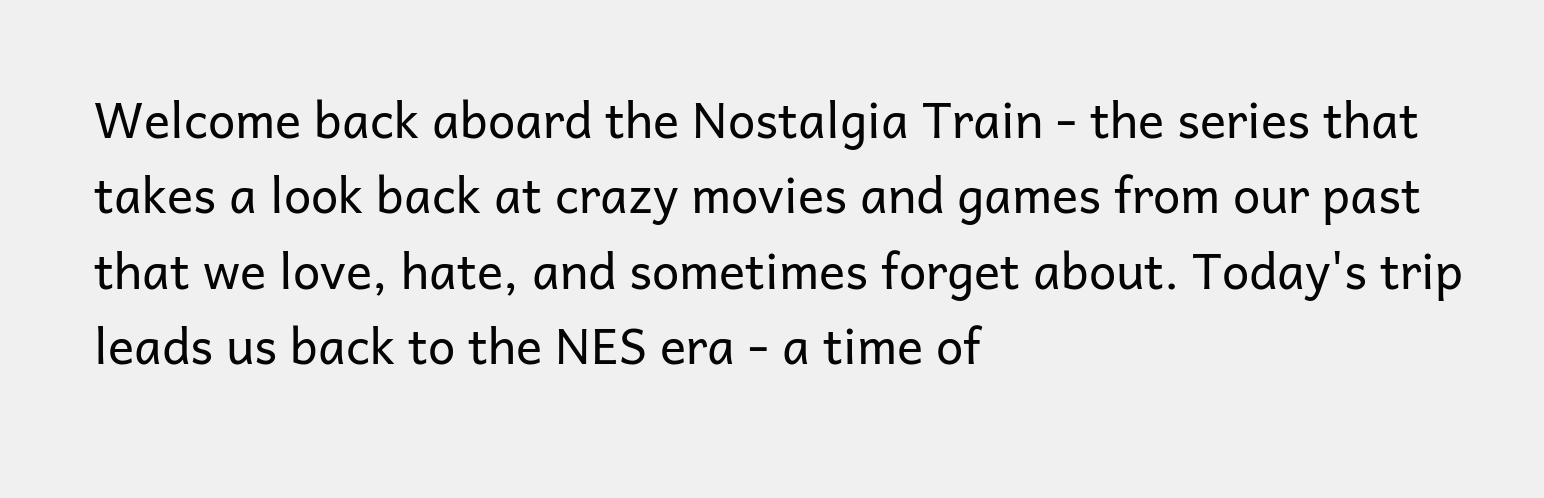Welcome back aboard the Nostalgia Train - the series that takes a look back at crazy movies and games from our past that we love, hate, and sometimes forget about. Today's trip leads us back to the NES era - a time of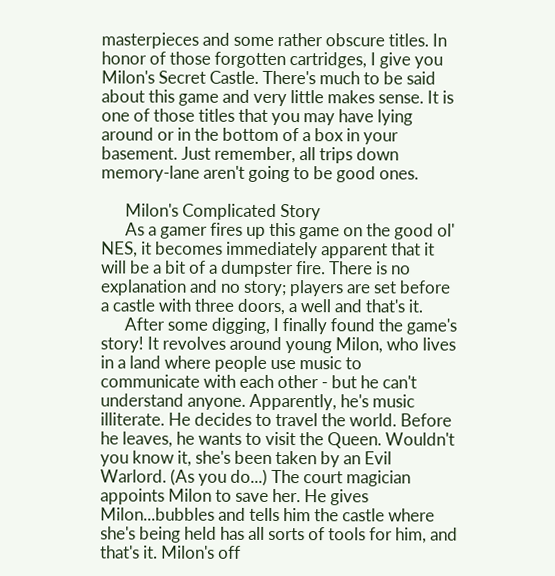masterpieces and some rather obscure titles. In honor of those forgotten cartridges, I give you Milon's Secret Castle. There's much to be said about this game and very little makes sense. It is one of those titles that you may have lying around or in the bottom of a box in your basement. Just remember, all trips down memory-lane aren't going to be good ones.

      Milon's Complicated Story
      As a gamer fires up this game on the good ol' NES, it becomes immediately apparent that it will be a bit of a dumpster fire. There is no explanation and no story; players are set before a castle with three doors, a well and that's it.
      After some digging, I finally found the game's story! It revolves around young Milon, who lives in a land where people use music to communicate with each other - but he can't understand anyone. Apparently, he's music illiterate. He decides to travel the world. Before he leaves, he wants to visit the Queen. Wouldn't you know it, she's been taken by an Evil Warlord. (As you do...) The court magician appoints Milon to save her. He gives Milon...bubbles and tells him the castle where she's being held has all sorts of tools for him, and that's it. Milon's off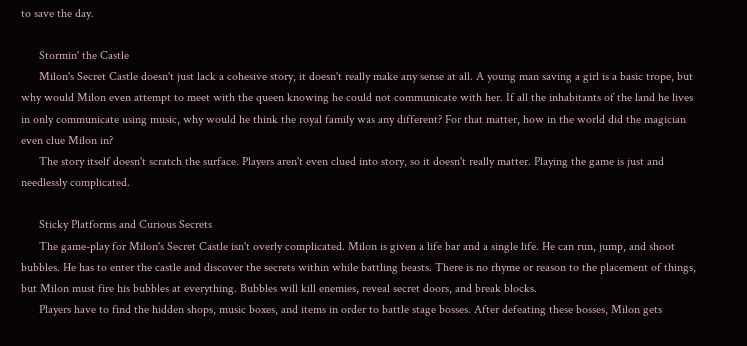to save the day.

      Stormin' the Castle
      Milon's Secret Castle doesn't just lack a cohesive story, it doesn't really make any sense at all. A young man saving a girl is a basic trope, but why would Milon even attempt to meet with the queen knowing he could not communicate with her. If all the inhabitants of the land he lives in only communicate using music, why would he think the royal family was any different? For that matter, how in the world did the magician even clue Milon in?
      The story itself doesn't scratch the surface. Players aren't even clued into story, so it doesn't really matter. Playing the game is just and needlessly complicated.

      Sticky Platforms and Curious Secrets
      The game-play for Milon's Secret Castle isn't overly complicated. Milon is given a life bar and a single life. He can run, jump, and shoot bubbles. He has to enter the castle and discover the secrets within while battling beasts. There is no rhyme or reason to the placement of things, but Milon must fire his bubbles at everything. Bubbles will kill enemies, reveal secret doors, and break blocks.
      Players have to find the hidden shops, music boxes, and items in order to battle stage bosses. After defeating these bosses, Milon gets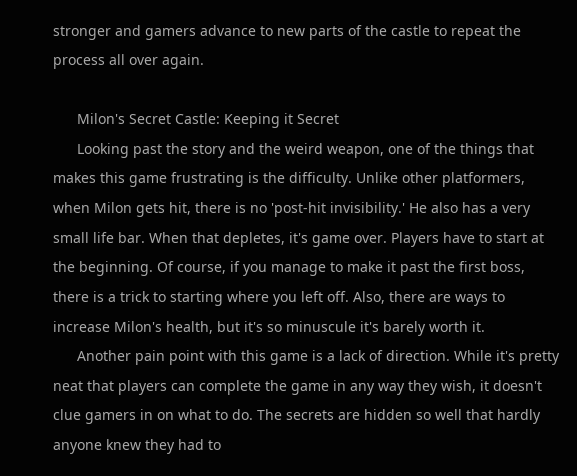stronger and gamers advance to new parts of the castle to repeat the process all over again.

      Milon's Secret Castle: Keeping it Secret
      Looking past the story and the weird weapon, one of the things that makes this game frustrating is the difficulty. Unlike other platformers, when Milon gets hit, there is no 'post-hit invisibility.' He also has a very small life bar. When that depletes, it's game over. Players have to start at the beginning. Of course, if you manage to make it past the first boss, there is a trick to starting where you left off. Also, there are ways to increase Milon's health, but it's so minuscule it's barely worth it.
      Another pain point with this game is a lack of direction. While it's pretty neat that players can complete the game in any way they wish, it doesn't clue gamers in on what to do. The secrets are hidden so well that hardly anyone knew they had to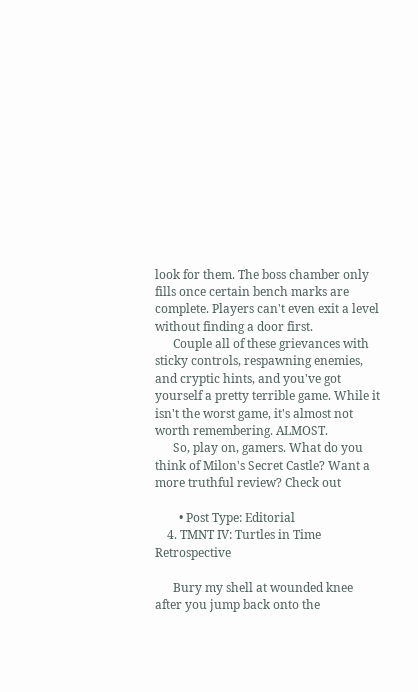look for them. The boss chamber only fills once certain bench marks are complete. Players can't even exit a level without finding a door first.
      Couple all of these grievances with sticky controls, respawning enemies, and cryptic hints, and you've got yourself a pretty terrible game. While it isn't the worst game, it's almost not worth remembering. ALMOST.
      So, play on, gamers. What do you think of Milon's Secret Castle? Want a more truthful review? Check out

        • Post Type: Editorial
    4. TMNT IV: Turtles in Time Retrospective

      Bury my shell at wounded knee after you jump back onto the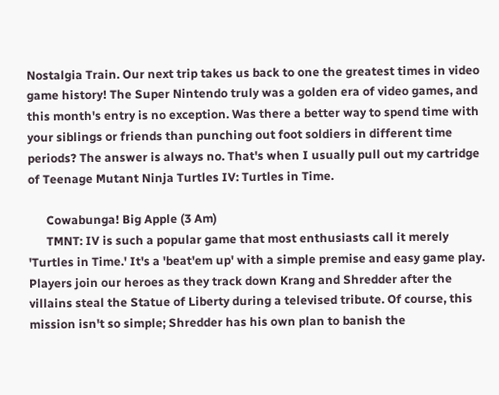Nostalgia Train. Our next trip takes us back to one the greatest times in video game history! The Super Nintendo truly was a golden era of video games, and this month's entry is no exception. Was there a better way to spend time with your siblings or friends than punching out foot soldiers in different time periods? The answer is always no. That's when I usually pull out my cartridge of Teenage Mutant Ninja Turtles IV: Turtles in Time.

      Cowabunga! Big Apple (3 Am)
      TMNT: IV is such a popular game that most enthusiasts call it merely 'Turtles in Time.' It's a 'beat'em up' with a simple premise and easy game play. Players join our heroes as they track down Krang and Shredder after the villains steal the Statue of Liberty during a televised tribute. Of course, this mission isn't so simple; Shredder has his own plan to banish the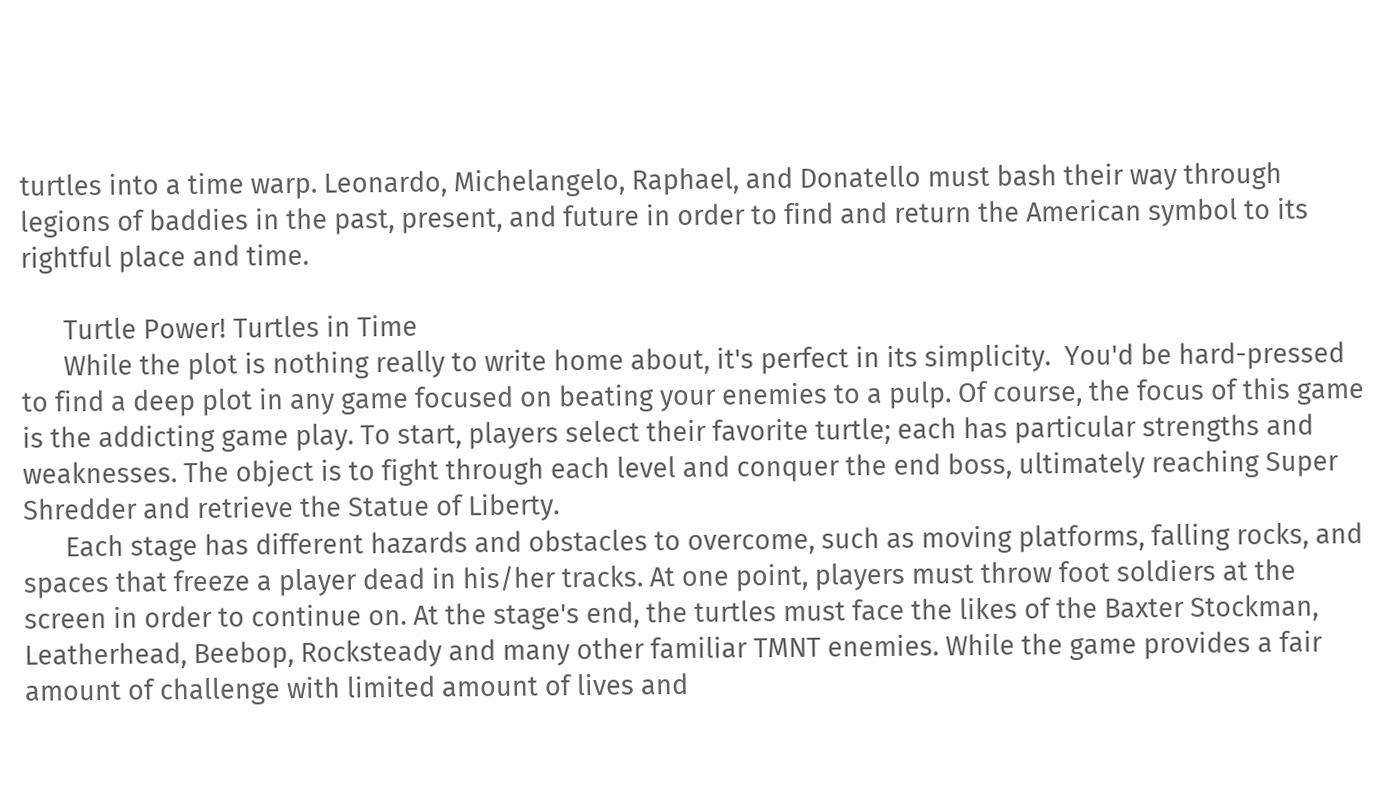turtles into a time warp. Leonardo, Michelangelo, Raphael, and Donatello must bash their way through legions of baddies in the past, present, and future in order to find and return the American symbol to its rightful place and time.

      Turtle Power! Turtles in Time
      While the plot is nothing really to write home about, it's perfect in its simplicity.  You'd be hard-pressed to find a deep plot in any game focused on beating your enemies to a pulp. Of course, the focus of this game is the addicting game play. To start, players select their favorite turtle; each has particular strengths and weaknesses. The object is to fight through each level and conquer the end boss, ultimately reaching Super Shredder and retrieve the Statue of Liberty.
      Each stage has different hazards and obstacles to overcome, such as moving platforms, falling rocks, and spaces that freeze a player dead in his/her tracks. At one point, players must throw foot soldiers at the screen in order to continue on. At the stage's end, the turtles must face the likes of the Baxter Stockman, Leatherhead, Beebop, Rocksteady and many other familiar TMNT enemies. While the game provides a fair amount of challenge with limited amount of lives and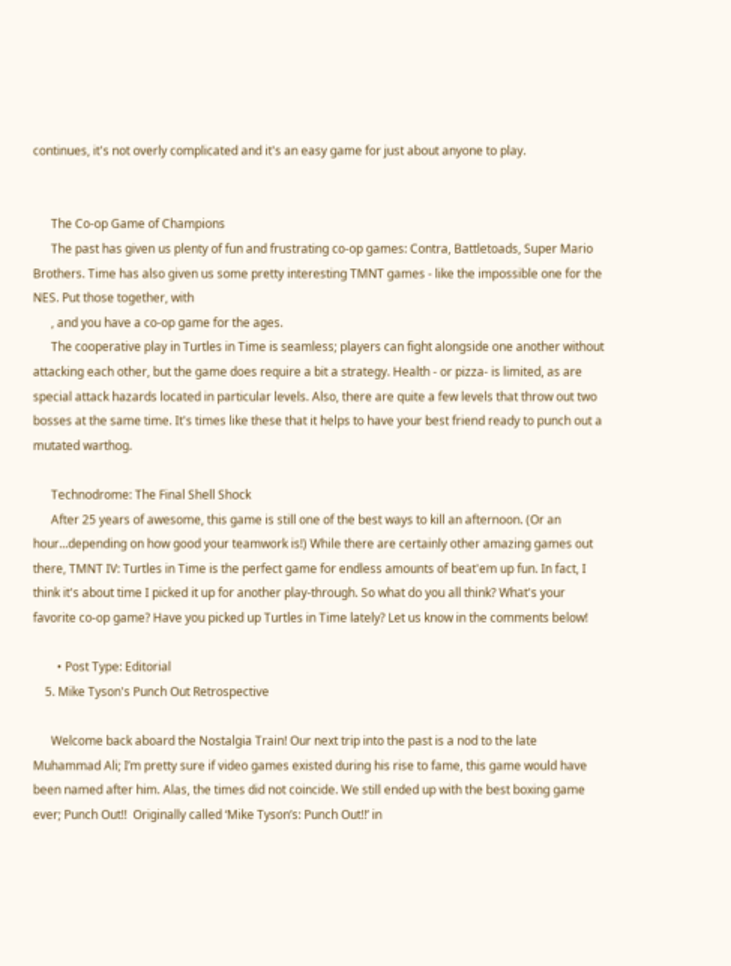continues, it's not overly complicated and it's an easy game for just about anyone to play.


      The Co-op Game of Champions
      The past has given us plenty of fun and frustrating co-op games: Contra, Battletoads, Super Mario Brothers. Time has also given us some pretty interesting TMNT games - like the impossible one for the NES. Put those together, with
      , and you have a co-op game for the ages.
      The cooperative play in Turtles in Time is seamless; players can fight alongside one another without attacking each other, but the game does require a bit a strategy. Health - or pizza- is limited, as are special attack hazards located in particular levels. Also, there are quite a few levels that throw out two bosses at the same time. It's times like these that it helps to have your best friend ready to punch out a mutated warthog.

      Technodrome: The Final Shell Shock
      After 25 years of awesome, this game is still one of the best ways to kill an afternoon. (Or an hour...depending on how good your teamwork is!) While there are certainly other amazing games out there, TMNT IV: Turtles in Time is the perfect game for endless amounts of beat'em up fun. In fact, I think it's about time I picked it up for another play-through. So what do you all think? What's your favorite co-op game? Have you picked up Turtles in Time lately? Let us know in the comments below!

        • Post Type: Editorial
    5. Mike Tyson's Punch Out Retrospective

      Welcome back aboard the Nostalgia Train! Our next trip into the past is a nod to the late Muhammad Ali; I’m pretty sure if video games existed during his rise to fame, this game would have been named after him. Alas, the times did not coincide. We still ended up with the best boxing game ever; Punch Out!!  Originally called ‘Mike Tyson’s: Punch Out!!’ in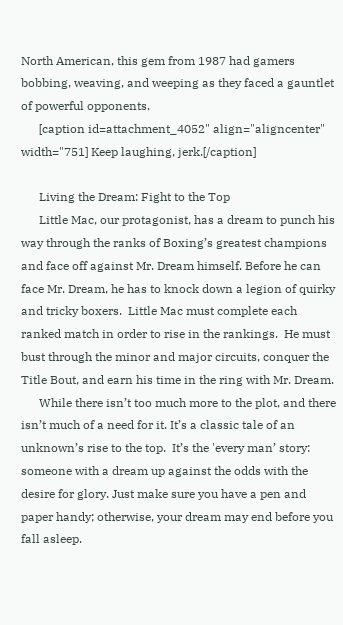North American, this gem from 1987 had gamers bobbing, weaving, and weeping as they faced a gauntlet of powerful opponents.
      [caption id=attachment_4052" align="aligncenter" width="751] Keep laughing, jerk.[/caption]

      Living the Dream: Fight to the Top
      Little Mac, our protagonist, has a dream to punch his way through the ranks of Boxing’s greatest champions and face off against Mr. Dream himself. Before he can face Mr. Dream, he has to knock down a legion of quirky and tricky boxers.  Little Mac must complete each ranked match in order to rise in the rankings.  He must bust through the minor and major circuits, conquer the Title Bout, and earn his time in the ring with Mr. Dream.
      While there isn’t too much more to the plot, and there isn’t much of a need for it. It’s a classic tale of an unknown’s rise to the top.  It’s the 'every man’ story: someone with a dream up against the odds with the desire for glory. Just make sure you have a pen and paper handy; otherwise, your dream may end before you fall asleep.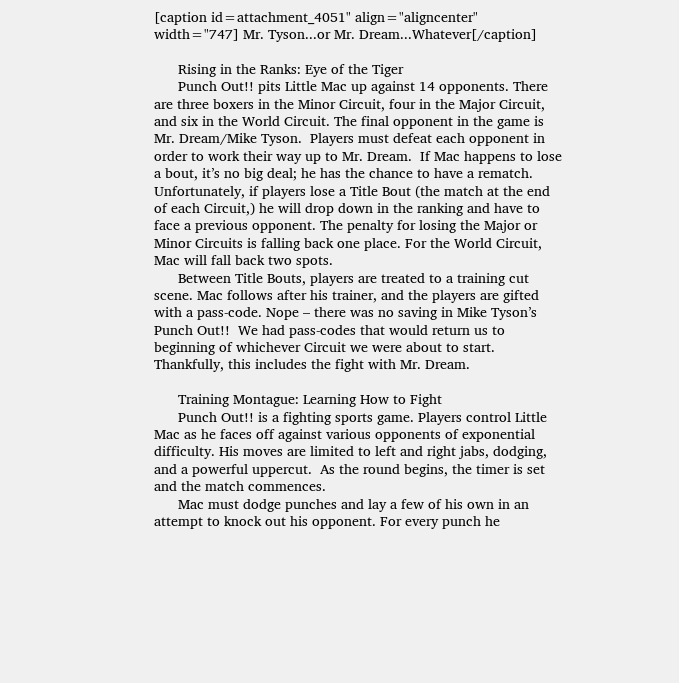[caption id=attachment_4051" align="aligncenter" width="747] Mr. Tyson...or Mr. Dream...Whatever[/caption]

      Rising in the Ranks: Eye of the Tiger
      Punch Out!! pits Little Mac up against 14 opponents. There are three boxers in the Minor Circuit, four in the Major Circuit, and six in the World Circuit. The final opponent in the game is Mr. Dream/Mike Tyson.  Players must defeat each opponent in order to work their way up to Mr. Dream.  If Mac happens to lose a bout, it’s no big deal; he has the chance to have a rematch. Unfortunately, if players lose a Title Bout (the match at the end of each Circuit,) he will drop down in the ranking and have to face a previous opponent. The penalty for losing the Major or Minor Circuits is falling back one place. For the World Circuit, Mac will fall back two spots.
      Between Title Bouts, players are treated to a training cut scene. Mac follows after his trainer, and the players are gifted with a pass-code. Nope – there was no saving in Mike Tyson’s Punch Out!!  We had pass-codes that would return us to beginning of whichever Circuit we were about to start. Thankfully, this includes the fight with Mr. Dream.

      Training Montague: Learning How to Fight
      Punch Out!! is a fighting sports game. Players control Little Mac as he faces off against various opponents of exponential difficulty. His moves are limited to left and right jabs, dodging, and a powerful uppercut.  As the round begins, the timer is set and the match commences.
      Mac must dodge punches and lay a few of his own in an attempt to knock out his opponent. For every punch he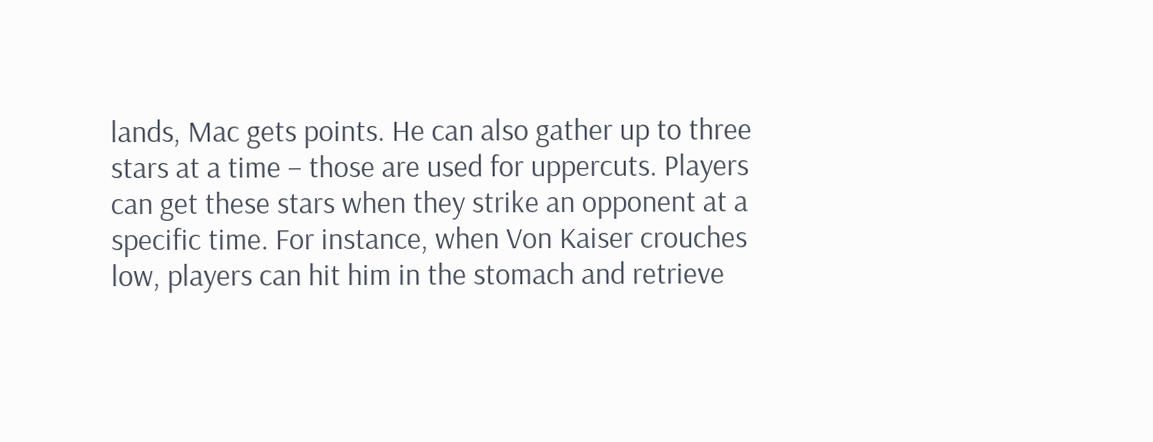lands, Mac gets points. He can also gather up to three stars at a time – those are used for uppercuts. Players can get these stars when they strike an opponent at a specific time. For instance, when Von Kaiser crouches low, players can hit him in the stomach and retrieve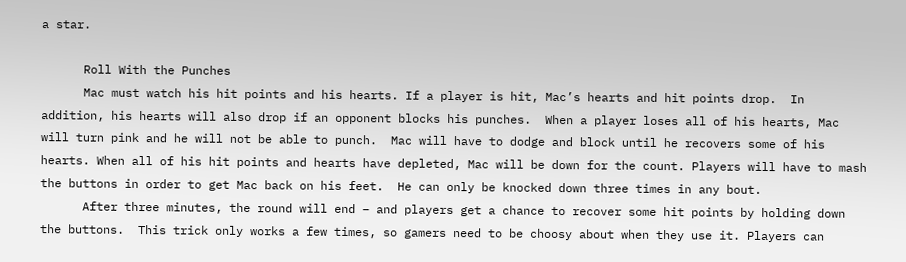a star.

      Roll With the Punches
      Mac must watch his hit points and his hearts. If a player is hit, Mac’s hearts and hit points drop.  In addition, his hearts will also drop if an opponent blocks his punches.  When a player loses all of his hearts, Mac will turn pink and he will not be able to punch.  Mac will have to dodge and block until he recovers some of his hearts. When all of his hit points and hearts have depleted, Mac will be down for the count. Players will have to mash the buttons in order to get Mac back on his feet.  He can only be knocked down three times in any bout.
      After three minutes, the round will end – and players get a chance to recover some hit points by holding down the buttons.  This trick only works a few times, so gamers need to be choosy about when they use it. Players can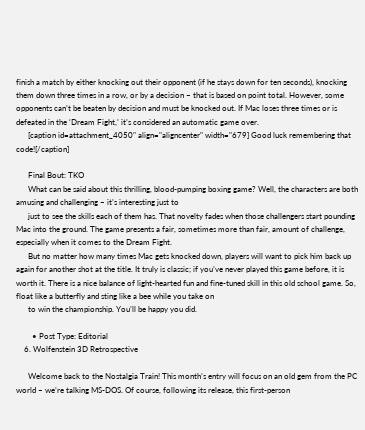finish a match by either knocking out their opponent (if he stays down for ten seconds), knocking them down three times in a row, or by a decision – that is based on point total. However, some opponents can’t be beaten by decision and must be knocked out. If Mac loses three times or is defeated in the ‘Dream Fight,’ it’s considered an automatic game over.
      [caption id=attachment_4050" align="aligncenter" width="679] Good luck remembering that code![/caption]

      Final Bout: TKO
      What can be said about this thrilling, blood-pumping boxing game? Well, the characters are both amusing and challenging – it’s interesting just to
      just to see the skills each of them has. That novelty fades when those challengers start pounding Mac into the ground. The game presents a fair, sometimes more than fair, amount of challenge, especially when it comes to the Dream Fight.
      But no matter how many times Mac gets knocked down, players will want to pick him back up again for another shot at the title. It truly is classic; if you’ve never played this game before, it is worth it. There is a nice balance of light-hearted fun and fine-tuned skill in this old school game. So, float like a butterfly and sting like a bee while you take on
      to win the championship. You’ll be happy you did.

        • Post Type: Editorial
    6. Wolfenstein 3D Retrospective

      Welcome back to the Nostalgia Train! This month’s entry will focus on an old gem from the PC world – we’re talking MS-DOS. Of course, following its release, this first-person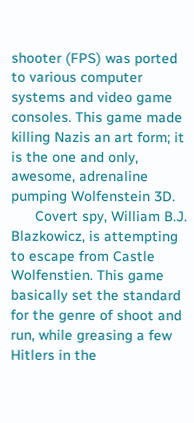shooter (FPS) was ported to various computer systems and video game consoles. This game made killing Nazis an art form; it is the one and only, awesome, adrenaline pumping Wolfenstein 3D.
      Covert spy, William B.J. Blazkowicz, is attempting to escape from Castle Wolfenstien. This game basically set the standard for the genre of shoot and run, while greasing a few Hitlers in the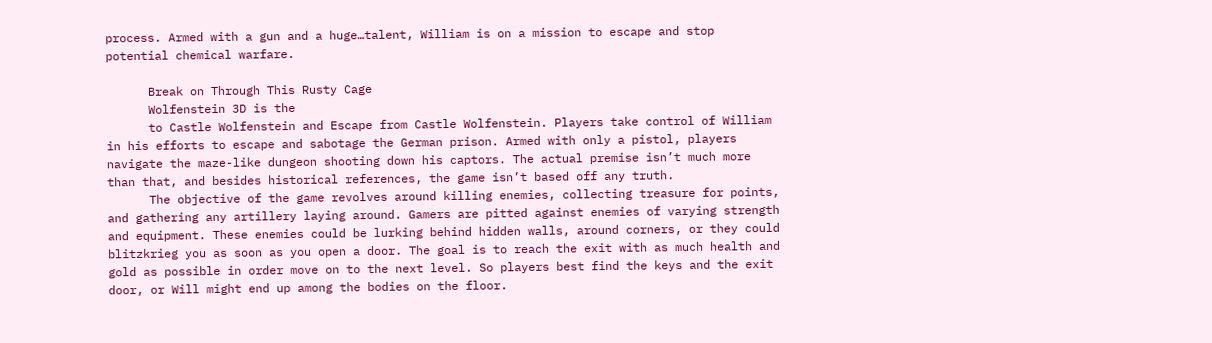process. Armed with a gun and a huge…talent, William is on a mission to escape and stop potential chemical warfare.

      Break on Through This Rusty Cage
      Wolfenstein 3D is the
      to Castle Wolfenstein and Escape from Castle Wolfenstein. Players take control of William in his efforts to escape and sabotage the German prison. Armed with only a pistol, players navigate the maze-like dungeon shooting down his captors. The actual premise isn’t much more than that, and besides historical references, the game isn’t based off any truth.
      The objective of the game revolves around killing enemies, collecting treasure for points, and gathering any artillery laying around. Gamers are pitted against enemies of varying strength and equipment. These enemies could be lurking behind hidden walls, around corners, or they could blitzkrieg you as soon as you open a door. The goal is to reach the exit with as much health and gold as possible in order move on to the next level. So players best find the keys and the exit door, or Will might end up among the bodies on the floor.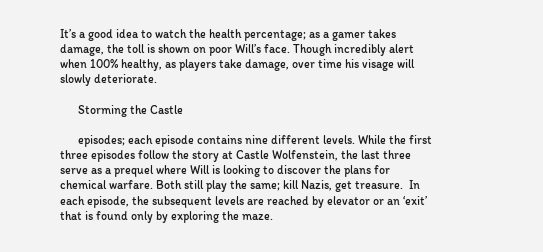It’s a good idea to watch the health percentage; as a gamer takes damage, the toll is shown on poor Will’s face. Though incredibly alert when 100% healthy, as players take damage, over time his visage will slowly deteriorate.

      Storming the Castle

      episodes; each episode contains nine different levels. While the first three episodes follow the story at Castle Wolfenstein, the last three serve as a prequel where Will is looking to discover the plans for chemical warfare. Both still play the same; kill Nazis, get treasure.  In each episode, the subsequent levels are reached by elevator or an ‘exit’ that is found only by exploring the maze.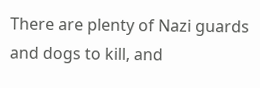There are plenty of Nazi guards and dogs to kill, and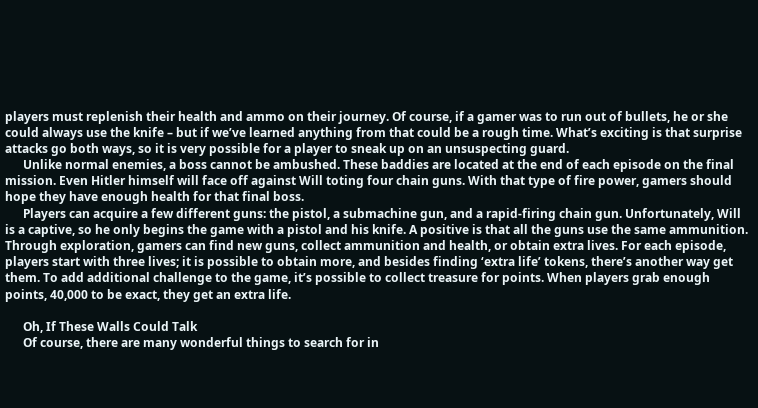players must replenish their health and ammo on their journey. Of course, if a gamer was to run out of bullets, he or she could always use the knife – but if we’ve learned anything from that could be a rough time. What’s exciting is that surprise attacks go both ways, so it is very possible for a player to sneak up on an unsuspecting guard.
      Unlike normal enemies, a boss cannot be ambushed. These baddies are located at the end of each episode on the final mission. Even Hitler himself will face off against Will toting four chain guns. With that type of fire power, gamers should hope they have enough health for that final boss.
      Players can acquire a few different guns: the pistol, a submachine gun, and a rapid-firing chain gun. Unfortunately, Will is a captive, so he only begins the game with a pistol and his knife. A positive is that all the guns use the same ammunition. Through exploration, gamers can find new guns, collect ammunition and health, or obtain extra lives. For each episode, players start with three lives; it is possible to obtain more, and besides finding ‘extra life’ tokens, there’s another way get them. To add additional challenge to the game, it’s possible to collect treasure for points. When players grab enough points, 40,000 to be exact, they get an extra life.

      Oh, If These Walls Could Talk
      Of course, there are many wonderful things to search for in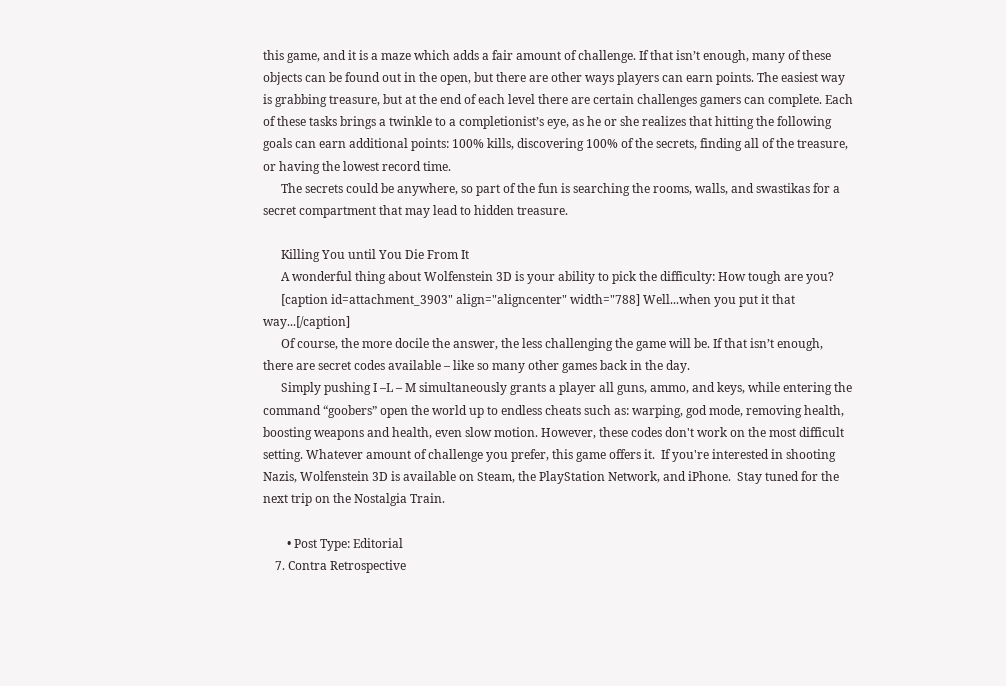this game, and it is a maze which adds a fair amount of challenge. If that isn’t enough, many of these objects can be found out in the open, but there are other ways players can earn points. The easiest way is grabbing treasure, but at the end of each level there are certain challenges gamers can complete. Each of these tasks brings a twinkle to a completionist’s eye, as he or she realizes that hitting the following goals can earn additional points: 100% kills, discovering 100% of the secrets, finding all of the treasure, or having the lowest record time.
      The secrets could be anywhere, so part of the fun is searching the rooms, walls, and swastikas for a secret compartment that may lead to hidden treasure.

      Killing You until You Die From It
      A wonderful thing about Wolfenstein 3D is your ability to pick the difficulty: How tough are you?
      [caption id=attachment_3903" align="aligncenter" width="788] Well...when you put it that way...[/caption]
      Of course, the more docile the answer, the less challenging the game will be. If that isn’t enough, there are secret codes available – like so many other games back in the day.
      Simply pushing I –L – M simultaneously grants a player all guns, ammo, and keys, while entering the command “goobers” open the world up to endless cheats such as: warping, god mode, removing health, boosting weapons and health, even slow motion. However, these codes don't work on the most difficult setting. Whatever amount of challenge you prefer, this game offers it.  If you're interested in shooting Nazis, Wolfenstein 3D is available on Steam, the PlayStation Network, and iPhone.  Stay tuned for the next trip on the Nostalgia Train.

        • Post Type: Editorial
    7. Contra Retrospective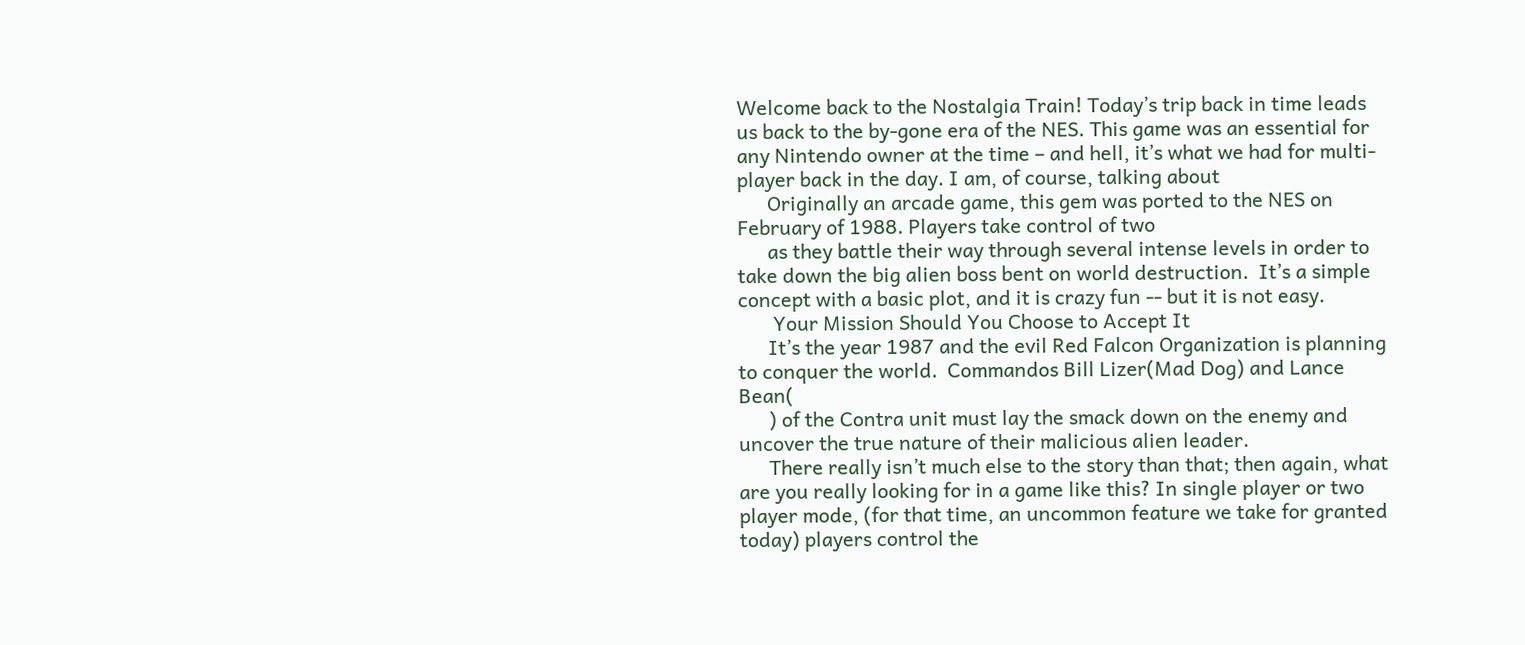Welcome back to the Nostalgia Train! Today’s trip back in time leads us back to the by-gone era of the NES. This game was an essential for any Nintendo owner at the time – and hell, it’s what we had for multi-player back in the day. I am, of course, talking about
      Originally an arcade game, this gem was ported to the NES on February of 1988. Players take control of two
      as they battle their way through several intense levels in order to take down the big alien boss bent on world destruction.  It’s a simple concept with a basic plot, and it is crazy fun -- but it is not easy.
       Your Mission Should You Choose to Accept It
      It’s the year 1987 and the evil Red Falcon Organization is planning to conquer the world.  Commandos Bill Lizer(Mad Dog) and Lance Bean(
      ) of the Contra unit must lay the smack down on the enemy and uncover the true nature of their malicious alien leader.
      There really isn’t much else to the story than that; then again, what are you really looking for in a game like this? In single player or two player mode, (for that time, an uncommon feature we take for granted today) players control the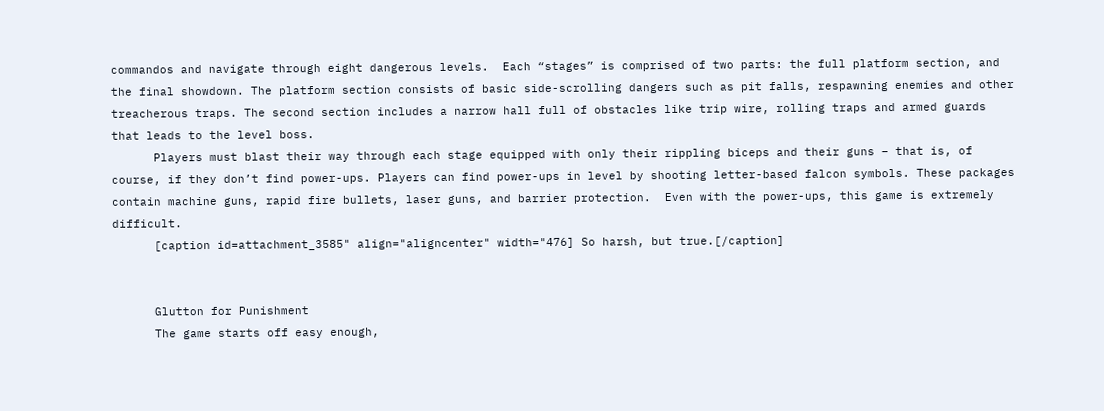commandos and navigate through eight dangerous levels.  Each “stages” is comprised of two parts: the full platform section, and the final showdown. The platform section consists of basic side-scrolling dangers such as pit falls, respawning enemies and other treacherous traps. The second section includes a narrow hall full of obstacles like trip wire, rolling traps and armed guards that leads to the level boss.
      Players must blast their way through each stage equipped with only their rippling biceps and their guns – that is, of course, if they don’t find power-ups. Players can find power-ups in level by shooting letter-based falcon symbols. These packages contain machine guns, rapid fire bullets, laser guns, and barrier protection.  Even with the power-ups, this game is extremely difficult.
      [caption id=attachment_3585" align="aligncenter" width="476] So harsh, but true.[/caption]


      Glutton for Punishment
      The game starts off easy enough,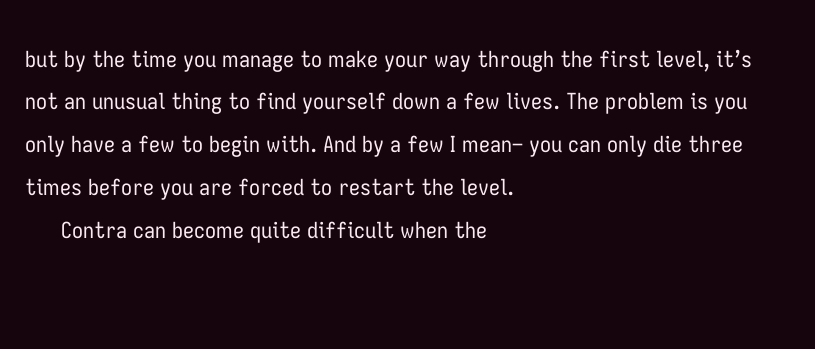but by the time you manage to make your way through the first level, it’s not an unusual thing to find yourself down a few lives. The problem is you only have a few to begin with. And by a few I mean– you can only die three times before you are forced to restart the level.
      Contra can become quite difficult when the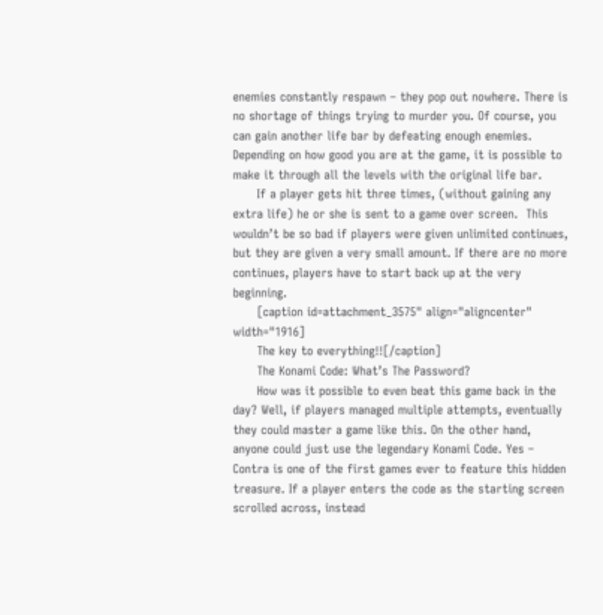enemies constantly respawn – they pop out nowhere. There is no shortage of things trying to murder you. Of course, you can gain another life bar by defeating enough enemies. Depending on how good you are at the game, it is possible to make it through all the levels with the original life bar.
      If a player gets hit three times, (without gaining any extra life) he or she is sent to a game over screen.  This wouldn’t be so bad if players were given unlimited continues, but they are given a very small amount. If there are no more continues, players have to start back up at the very beginning.
      [caption id=attachment_3575" align="aligncenter" width="1916]
      The key to everything!![/caption]
      The Konami Code: What’s The Password?
      How was it possible to even beat this game back in the day? Well, if players managed multiple attempts, eventually they could master a game like this. On the other hand, anyone could just use the legendary Konami Code. Yes – Contra is one of the first games ever to feature this hidden treasure. If a player enters the code as the starting screen scrolled across, instead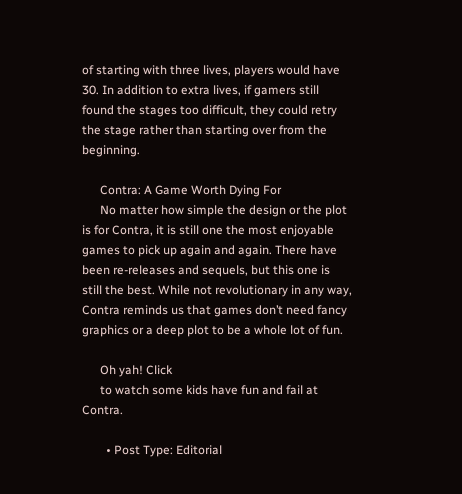of starting with three lives, players would have 30. In addition to extra lives, if gamers still found the stages too difficult, they could retry the stage rather than starting over from the beginning.

      Contra: A Game Worth Dying For
      No matter how simple the design or the plot is for Contra, it is still one the most enjoyable games to pick up again and again. There have been re-releases and sequels, but this one is still the best. While not revolutionary in any way, Contra reminds us that games don’t need fancy graphics or a deep plot to be a whole lot of fun.

      Oh yah! Click
      to watch some kids have fun and fail at Contra.

        • Post Type: Editorial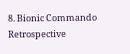8. Bionic Commando Retrospective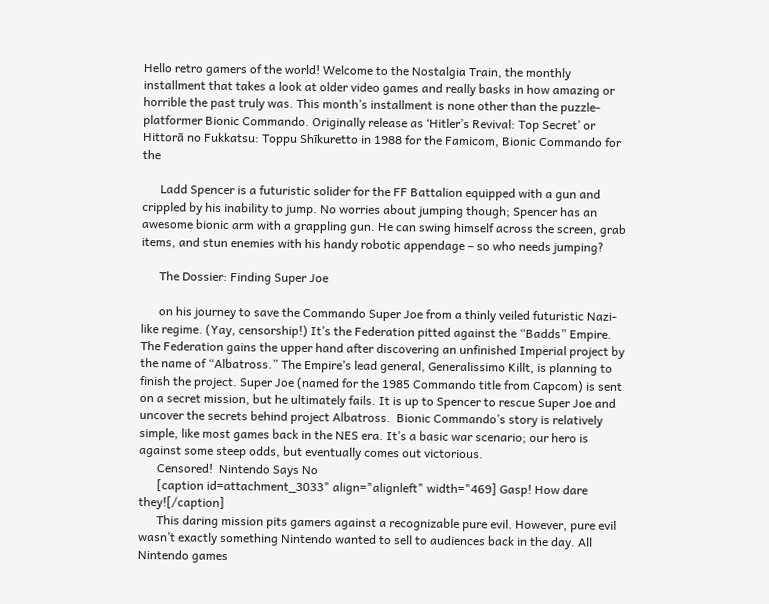Hello retro gamers of the world! Welcome to the Nostalgia Train, the monthly installment that takes a look at older video games and really basks in how amazing or horrible the past truly was. This month’s installment is none other than the puzzle-platformer Bionic Commando. Originally release as ‘Hitler’s Revival: Top Secret’ or Hittorā no Fukkatsu: Toppu Shīkuretto in 1988 for the Famicom, Bionic Commando for the

      Ladd Spencer is a futuristic solider for the FF Battalion equipped with a gun and crippled by his inability to jump. No worries about jumping though; Spencer has an awesome bionic arm with a grappling gun. He can swing himself across the screen, grab items, and stun enemies with his handy robotic appendage – so who needs jumping?

      The Dossier: Finding Super Joe

      on his journey to save the Commando Super Joe from a thinly veiled futuristic Nazi-like regime. (Yay, censorship!) It’s the Federation pitted against the “Badds” Empire. The Federation gains the upper hand after discovering an unfinished Imperial project by the name of “Albatross.” The Empire’s lead general, Generalissimo Killt, is planning to finish the project. Super Joe (named for the 1985 Commando title from Capcom) is sent on a secret mission, but he ultimately fails. It is up to Spencer to rescue Super Joe and uncover the secrets behind project Albatross.  Bionic Commando’s story is relatively simple, like most games back in the NES era. It’s a basic war scenario; our hero is against some steep odds, but eventually comes out victorious.
      Censored!  Nintendo Says No
      [caption id=attachment_3033" align="alignleft" width="469] Gasp! How dare they![/caption]
      This daring mission pits gamers against a recognizable pure evil. However, pure evil wasn’t exactly something Nintendo wanted to sell to audiences back in the day. All Nintendo games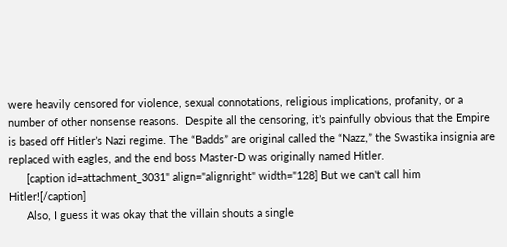were heavily censored for violence, sexual connotations, religious implications, profanity, or a number of other nonsense reasons.  Despite all the censoring, it’s painfully obvious that the Empire is based off Hitler’s Nazi regime. The “Badds” are original called the “Nazz,” the Swastika insignia are replaced with eagles, and the end boss Master-D was originally named Hitler.
      [caption id=attachment_3031" align="alignright" width="128] But we can't call him Hitler![/caption]
      Also, I guess it was okay that the villain shouts a single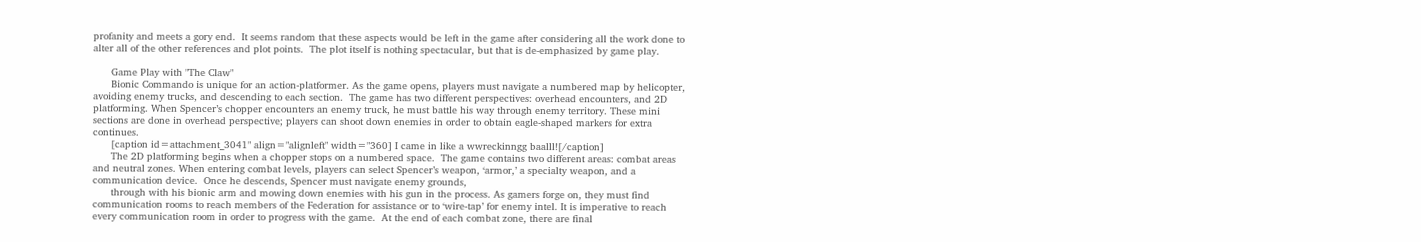profanity and meets a gory end.  It seems random that these aspects would be left in the game after considering all the work done to alter all of the other references and plot points.  The plot itself is nothing spectacular, but that is de-emphasized by game play.

      Game Play with "The Claw"
      Bionic Commando is unique for an action-platformer. As the game opens, players must navigate a numbered map by helicopter, avoiding enemy trucks, and descending to each section.  The game has two different perspectives: overhead encounters, and 2D platforming. When Spencer’s chopper encounters an enemy truck, he must battle his way through enemy territory. These mini sections are done in overhead perspective; players can shoot down enemies in order to obtain eagle-shaped markers for extra continues.
      [caption id=attachment_3041" align="alignleft" width="360] I came in like a wwreckinngg baalll![/caption]
      The 2D platforming begins when a chopper stops on a numbered space.  The game contains two different areas: combat areas and neutral zones. When entering combat levels, players can select Spencer’s weapon, ‘armor,’ a specialty weapon, and a communication device.  Once he descends, Spencer must navigate enemy grounds,
      through with his bionic arm and mowing down enemies with his gun in the process. As gamers forge on, they must find communication rooms to reach members of the Federation for assistance or to ‘wire-tap’ for enemy intel. It is imperative to reach every communication room in order to progress with the game.  At the end of each combat zone, there are final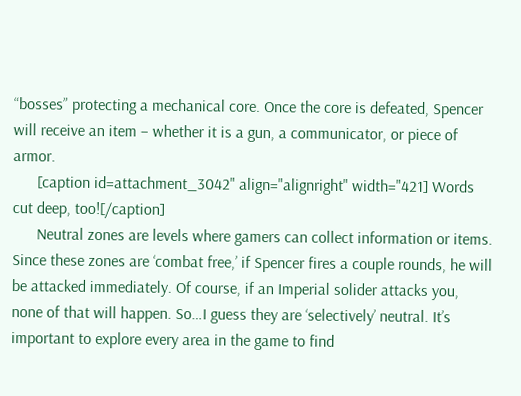“bosses” protecting a mechanical core. Once the core is defeated, Spencer will receive an item – whether it is a gun, a communicator, or piece of armor.
      [caption id=attachment_3042" align="alignright" width="421] Words cut deep, too![/caption]
      Neutral zones are levels where gamers can collect information or items. Since these zones are ‘combat free,’ if Spencer fires a couple rounds, he will be attacked immediately. Of course, if an Imperial solider attacks you, none of that will happen. So…I guess they are ‘selectively’ neutral. It’s important to explore every area in the game to find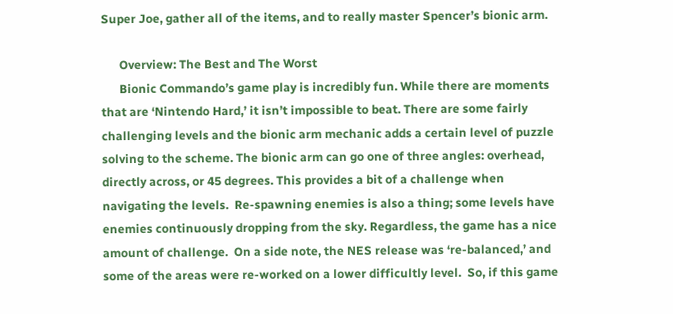Super Joe, gather all of the items, and to really master Spencer’s bionic arm.

      Overview: The Best and The Worst
      Bionic Commando’s game play is incredibly fun. While there are moments that are ‘Nintendo Hard,’ it isn’t impossible to beat. There are some fairly challenging levels and the bionic arm mechanic adds a certain level of puzzle solving to the scheme. The bionic arm can go one of three angles: overhead, directly across, or 45 degrees. This provides a bit of a challenge when navigating the levels.  Re-spawning enemies is also a thing; some levels have enemies continuously dropping from the sky. Regardless, the game has a nice amount of challenge.  On a side note, the NES release was ‘re-balanced,’ and some of the areas were re-worked on a lower difficultly level.  So, if this game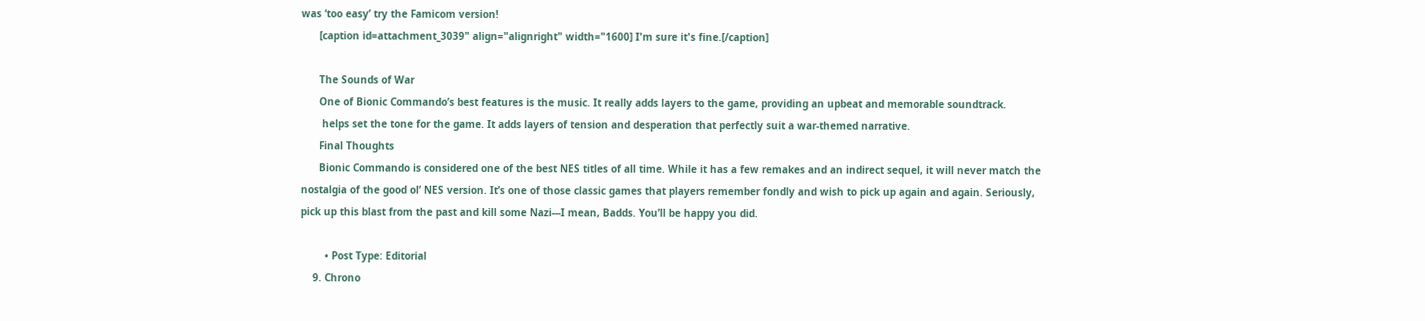was ‘too easy’ try the Famicom version!
      [caption id=attachment_3039" align="alignright" width="1600] I'm sure it's fine.[/caption]

      The Sounds of War
      One of Bionic Commando’s best features is the music. It really adds layers to the game, providing an upbeat and memorable soundtrack.
       helps set the tone for the game. It adds layers of tension and desperation that perfectly suit a war-themed narrative.
      Final Thoughts
      Bionic Commando is considered one of the best NES titles of all time. While it has a few remakes and an indirect sequel, it will never match the nostalgia of the good ol’ NES version. It’s one of those classic games that players remember fondly and wish to pick up again and again. Seriously, pick up this blast from the past and kill some Nazi---I mean, Badds. You’ll be happy you did.

        • Post Type: Editorial
    9. Chrono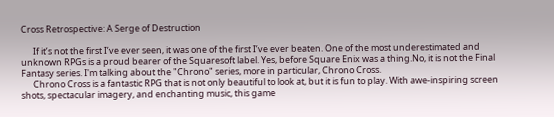Cross Retrospective: A Serge of Destruction

      If it’s not the first I’ve ever seen, it was one of the first I’ve ever beaten. One of the most underestimated and unknown RPGs is a proud bearer of the Squaresoft label. Yes, before Square Enix was a thing.No, it is not the Final Fantasy series. I'm talking about the "Chrono" series, more in particular, Chrono Cross.
      Chrono Cross is a fantastic RPG that is not only beautiful to look at, but it is fun to play. With awe-inspiring screen shots, spectacular imagery, and enchanting music, this game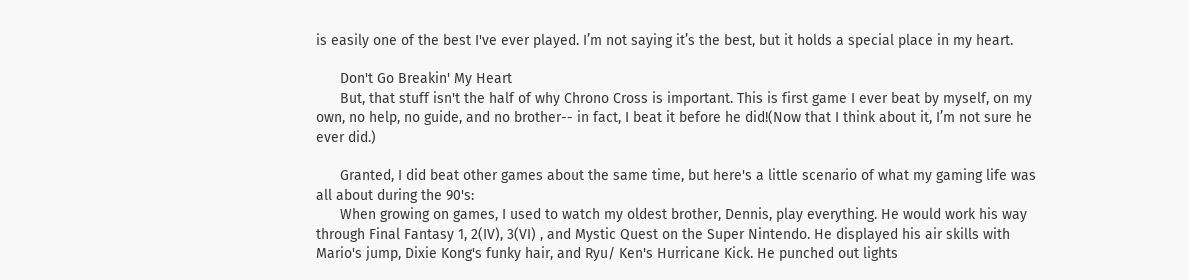is easily one of the best I've ever played. I’m not saying it’s the best, but it holds a special place in my heart.

      Don't Go Breakin' My Heart
      But, that stuff isn't the half of why Chrono Cross is important. This is first game I ever beat by myself, on my own, no help, no guide, and no brother-- in fact, I beat it before he did!(Now that I think about it, I’m not sure he ever did.)

      Granted, I did beat other games about the same time, but here's a little scenario of what my gaming life was all about during the 90's:
      When growing on games, I used to watch my oldest brother, Dennis, play everything. He would work his way through Final Fantasy 1, 2(IV), 3(VI) , and Mystic Quest on the Super Nintendo. He displayed his air skills with Mario's jump, Dixie Kong's funky hair, and Ryu/ Ken's Hurricane Kick. He punched out lights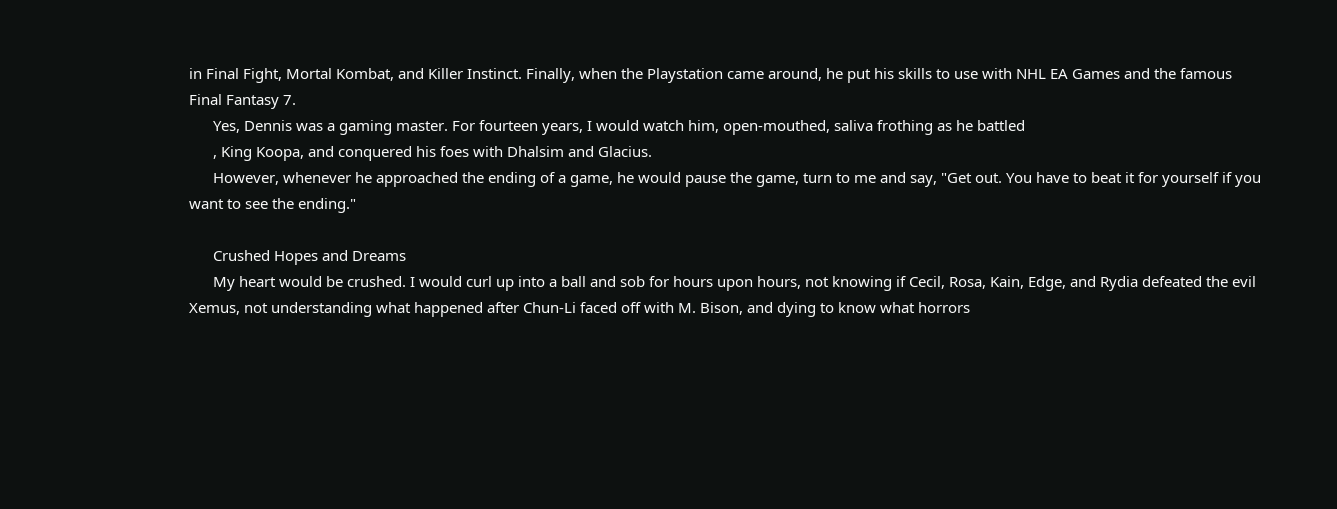in Final Fight, Mortal Kombat, and Killer Instinct. Finally, when the Playstation came around, he put his skills to use with NHL EA Games and the famous Final Fantasy 7.
      Yes, Dennis was a gaming master. For fourteen years, I would watch him, open-mouthed, saliva frothing as he battled
      , King Koopa, and conquered his foes with Dhalsim and Glacius.
      However, whenever he approached the ending of a game, he would pause the game, turn to me and say, "Get out. You have to beat it for yourself if you want to see the ending."

      Crushed Hopes and Dreams
      My heart would be crushed. I would curl up into a ball and sob for hours upon hours, not knowing if Cecil, Rosa, Kain, Edge, and Rydia defeated the evil Xemus, not understanding what happened after Chun-Li faced off with M. Bison, and dying to know what horrors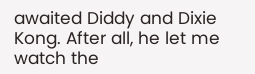awaited Diddy and Dixie Kong. After all, he let me watch the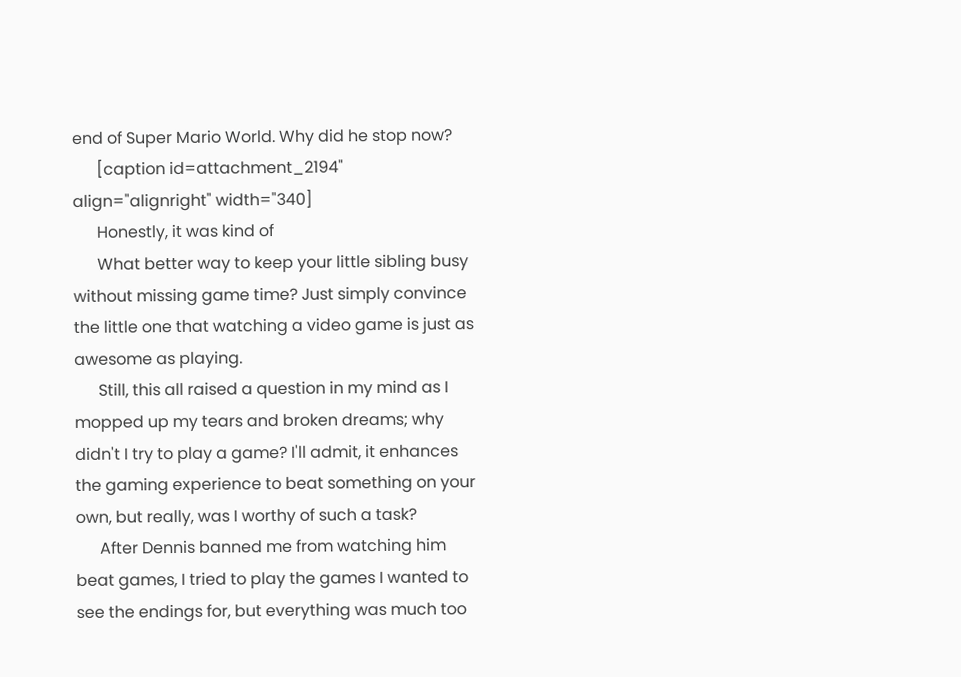end of Super Mario World. Why did he stop now?
      [caption id=attachment_2194" align="alignright" width="340]
      Honestly, it was kind of
      What better way to keep your little sibling busy without missing game time? Just simply convince the little one that watching a video game is just as awesome as playing.
      Still, this all raised a question in my mind as I mopped up my tears and broken dreams; why didn't I try to play a game? I'll admit, it enhances the gaming experience to beat something on your own, but really, was I worthy of such a task?
      After Dennis banned me from watching him beat games, I tried to play the games I wanted to see the endings for, but everything was much too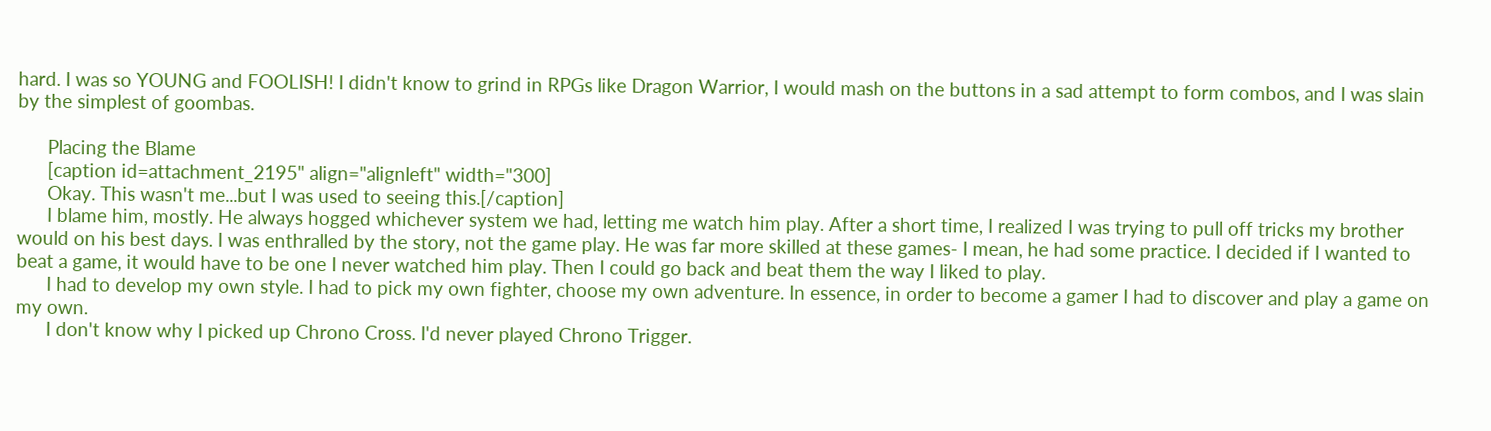hard. I was so YOUNG and FOOLISH! I didn't know to grind in RPGs like Dragon Warrior, I would mash on the buttons in a sad attempt to form combos, and I was slain by the simplest of goombas.

      Placing the Blame
      [caption id=attachment_2195" align="alignleft" width="300]
      Okay. This wasn't me...but I was used to seeing this.[/caption]
      I blame him, mostly. He always hogged whichever system we had, letting me watch him play. After a short time, I realized I was trying to pull off tricks my brother would on his best days. I was enthralled by the story, not the game play. He was far more skilled at these games- I mean, he had some practice. I decided if I wanted to beat a game, it would have to be one I never watched him play. Then I could go back and beat them the way I liked to play.
      I had to develop my own style. I had to pick my own fighter, choose my own adventure. In essence, in order to become a gamer I had to discover and play a game on my own.
      I don't know why I picked up Chrono Cross. I'd never played Chrono Trigger.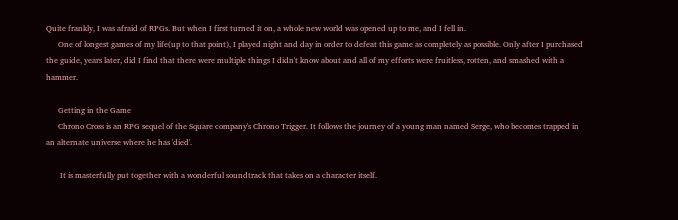Quite frankly, I was afraid of RPGs. But when I first turned it on, a whole new world was opened up to me, and I fell in.
      One of longest games of my life(up to that point), I played night and day in order to defeat this game as completely as possible. Only after I purchased the guide, years later, did I find that there were multiple things I didn't know about and all of my efforts were fruitless, rotten, and smashed with a hammer.

      Getting in the Game
      Chrono Cross is an RPG sequel of the Square company's Chrono Trigger. It follows the journey of a young man named Serge, who becomes trapped in an alternate universe where he has 'died'.

       It is masterfully put together with a wonderful soundtrack that takes on a character itself.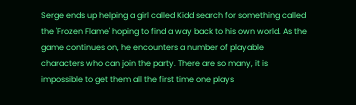Serge ends up helping a girl called Kidd search for something called the 'Frozen Flame' hoping to find a way back to his own world. As the game continues on, he encounters a number of playable characters who can join the party. There are so many, it is impossible to get them all the first time one plays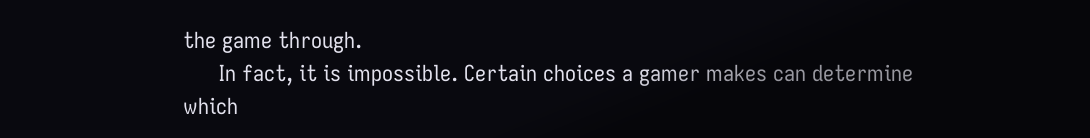the game through.
      In fact, it is impossible. Certain choices a gamer makes can determine which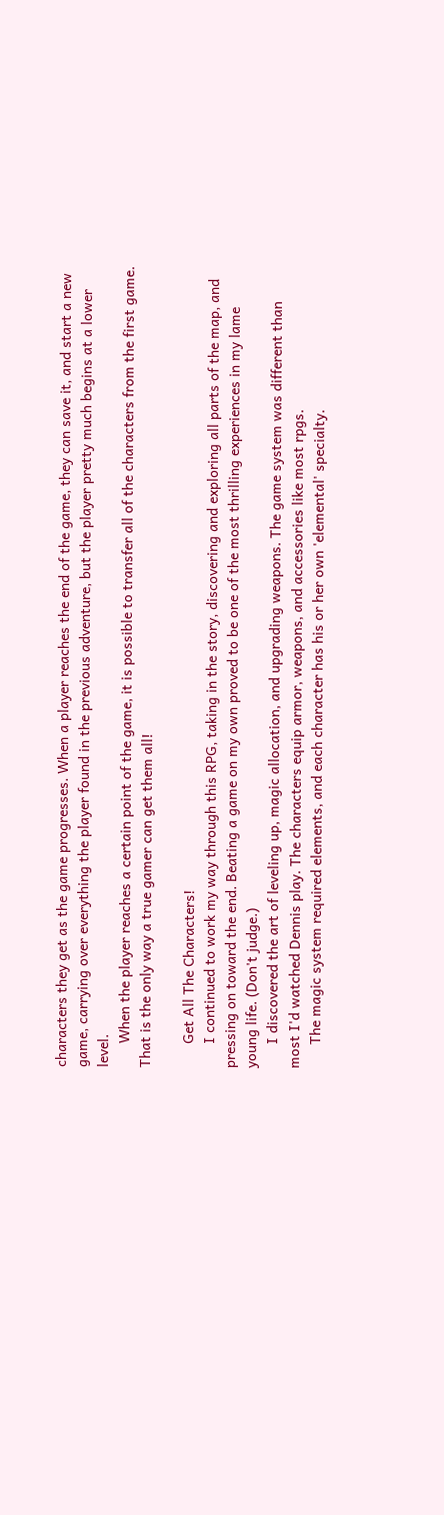characters they get as the game progresses. When a player reaches the end of the game, they can save it, and start a new game, carrying over everything the player found in the previous adventure, but the player pretty much begins at a lower level.
      When the player reaches a certain point of the game, it is possible to transfer all of the characters from the first game. That is the only way a true gamer can get them all!

      Get All The Characters!
      I continued to work my way through this RPG, taking in the story, discovering and exploring all parts of the map, and pressing on toward the end. Beating a game on my own proved to be one of the most thrilling experiences in my lame young life. (Don't judge.)
      I discovered the art of leveling up, magic allocation, and upgrading weapons. The game system was different than most I'd watched Dennis play. The characters equip armor, weapons, and accessories like most rpgs.
      The magic system required elements, and each character has his or her own 'elemental' specialty.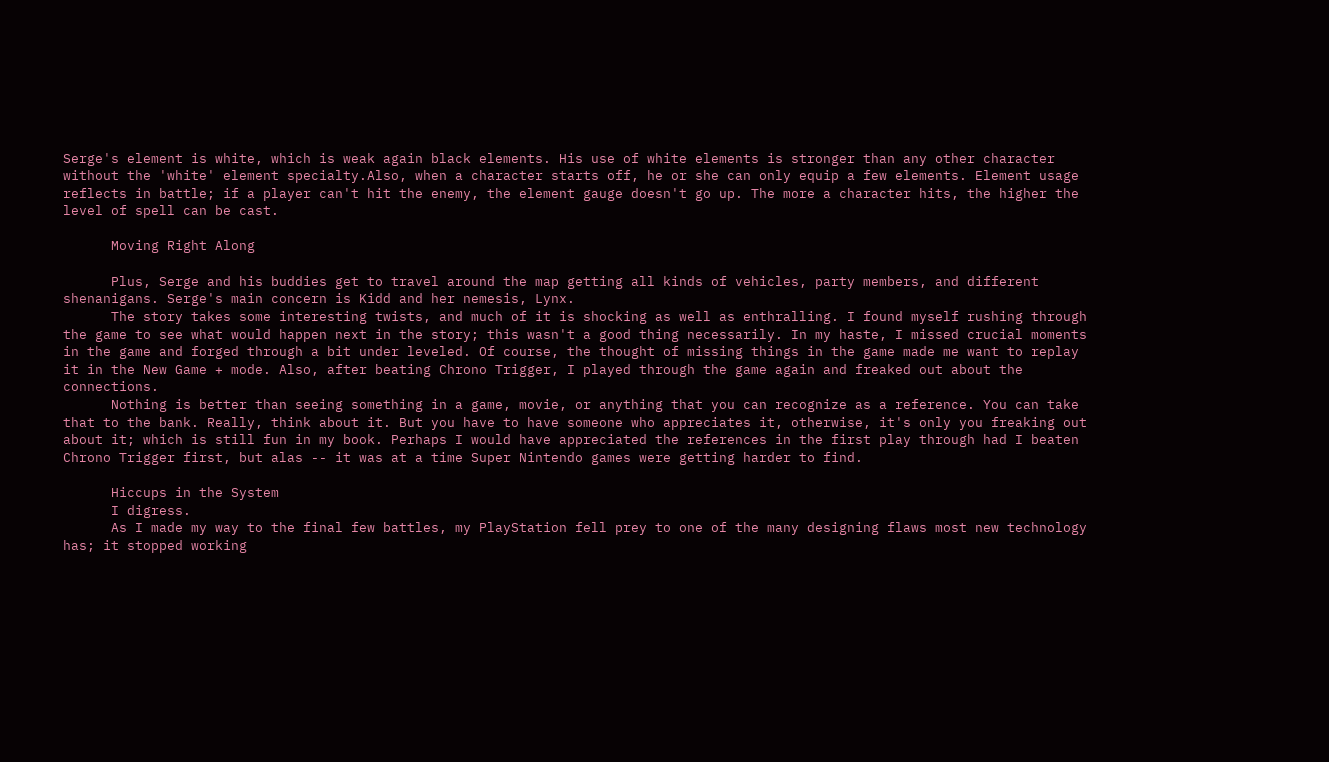Serge's element is white, which is weak again black elements. His use of white elements is stronger than any other character without the 'white' element specialty.Also, when a character starts off, he or she can only equip a few elements. Element usage reflects in battle; if a player can't hit the enemy, the element gauge doesn't go up. The more a character hits, the higher the level of spell can be cast.

      Moving Right Along

      Plus, Serge and his buddies get to travel around the map getting all kinds of vehicles, party members, and different shenanigans. Serge's main concern is Kidd and her nemesis, Lynx.
      The story takes some interesting twists, and much of it is shocking as well as enthralling. I found myself rushing through the game to see what would happen next in the story; this wasn't a good thing necessarily. In my haste, I missed crucial moments in the game and forged through a bit under leveled. Of course, the thought of missing things in the game made me want to replay it in the New Game + mode. Also, after beating Chrono Trigger, I played through the game again and freaked out about the connections.
      Nothing is better than seeing something in a game, movie, or anything that you can recognize as a reference. You can take that to the bank. Really, think about it. But you have to have someone who appreciates it, otherwise, it's only you freaking out about it; which is still fun in my book. Perhaps I would have appreciated the references in the first play through had I beaten Chrono Trigger first, but alas -- it was at a time Super Nintendo games were getting harder to find.

      Hiccups in the System
      I digress.
      As I made my way to the final few battles, my PlayStation fell prey to one of the many designing flaws most new technology has; it stopped working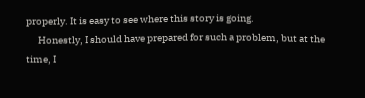properly. It is easy to see where this story is going.
      Honestly, I should have prepared for such a problem, but at the time, I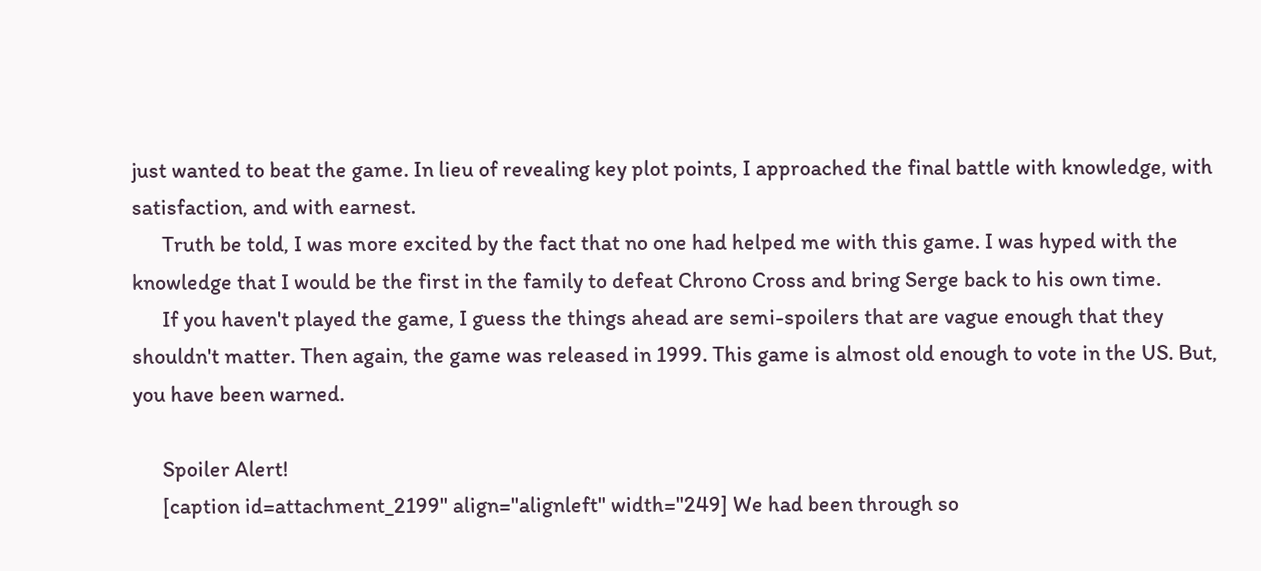just wanted to beat the game. In lieu of revealing key plot points, I approached the final battle with knowledge, with satisfaction, and with earnest.
      Truth be told, I was more excited by the fact that no one had helped me with this game. I was hyped with the knowledge that I would be the first in the family to defeat Chrono Cross and bring Serge back to his own time.
      If you haven't played the game, I guess the things ahead are semi-spoilers that are vague enough that they shouldn't matter. Then again, the game was released in 1999. This game is almost old enough to vote in the US. But, you have been warned.

      Spoiler Alert!
      [caption id=attachment_2199" align="alignleft" width="249] We had been through so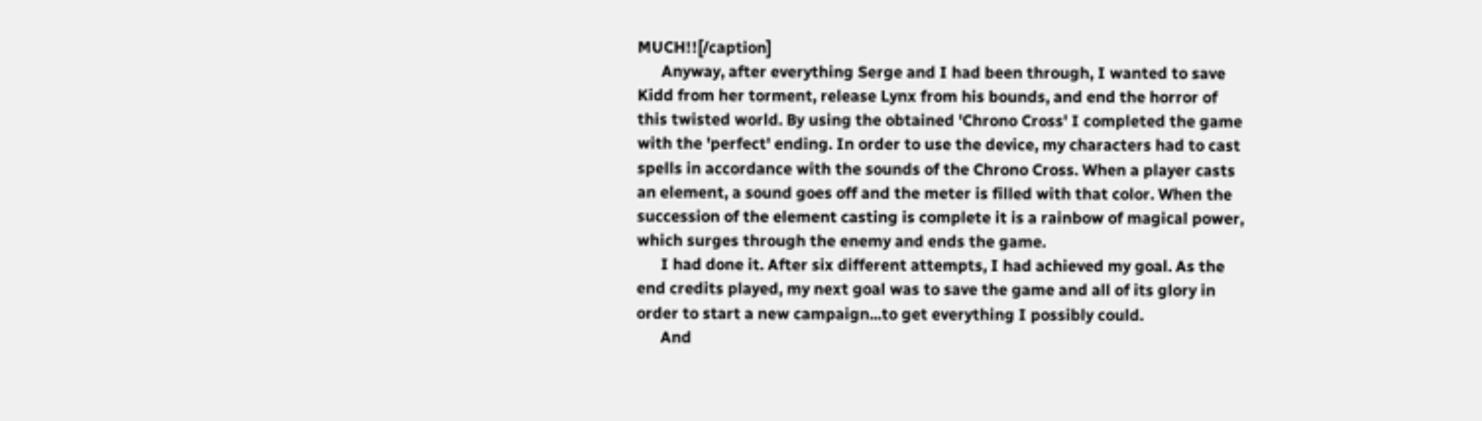MUCH!![/caption]
      Anyway, after everything Serge and I had been through, I wanted to save Kidd from her torment, release Lynx from his bounds, and end the horror of this twisted world. By using the obtained 'Chrono Cross' I completed the game with the 'perfect' ending. In order to use the device, my characters had to cast spells in accordance with the sounds of the Chrono Cross. When a player casts an element, a sound goes off and the meter is filled with that color. When the succession of the element casting is complete it is a rainbow of magical power, which surges through the enemy and ends the game.
      I had done it. After six different attempts, I had achieved my goal. As the end credits played, my next goal was to save the game and all of its glory in order to start a new campaign...to get everything I possibly could.
      And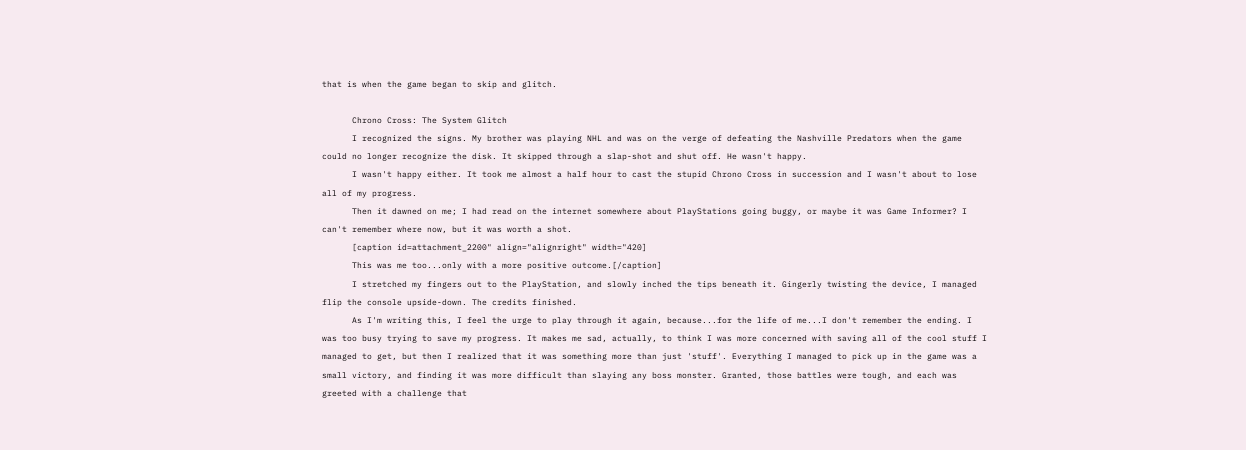that is when the game began to skip and glitch.

      Chrono Cross: The System Glitch
      I recognized the signs. My brother was playing NHL and was on the verge of defeating the Nashville Predators when the game could no longer recognize the disk. It skipped through a slap-shot and shut off. He wasn't happy.
      I wasn't happy either. It took me almost a half hour to cast the stupid Chrono Cross in succession and I wasn't about to lose all of my progress.
      Then it dawned on me; I had read on the internet somewhere about PlayStations going buggy, or maybe it was Game Informer? I can't remember where now, but it was worth a shot.
      [caption id=attachment_2200" align="alignright" width="420]
      This was me too...only with a more positive outcome.[/caption]
      I stretched my fingers out to the PlayStation, and slowly inched the tips beneath it. Gingerly twisting the device, I managed flip the console upside-down. The credits finished.
      As I'm writing this, I feel the urge to play through it again, because...for the life of me...I don't remember the ending. I was too busy trying to save my progress. It makes me sad, actually, to think I was more concerned with saving all of the cool stuff I managed to get, but then I realized that it was something more than just 'stuff'. Everything I managed to pick up in the game was a small victory, and finding it was more difficult than slaying any boss monster. Granted, those battles were tough, and each was greeted with a challenge that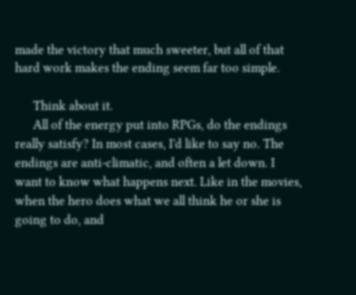made the victory that much sweeter, but all of that hard work makes the ending seem far too simple.

      Think about it.
      All of the energy put into RPGs, do the endings really satisfy? In most cases, I'd like to say no. The endings are anti-climatic, and often a let down. I want to know what happens next. Like in the movies, when the hero does what we all think he or she is going to do, and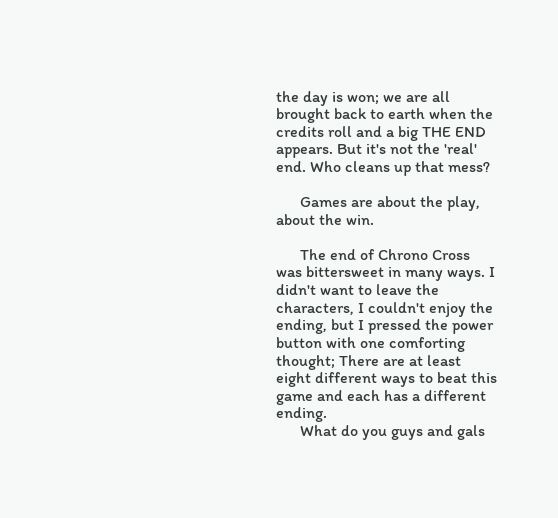the day is won; we are all brought back to earth when the credits roll and a big THE END appears. But it's not the 'real' end. Who cleans up that mess?

      Games are about the play, about the win.

      The end of Chrono Cross was bittersweet in many ways. I didn't want to leave the characters, I couldn't enjoy the ending, but I pressed the power button with one comforting thought; There are at least eight different ways to beat this game and each has a different ending.
      What do you guys and gals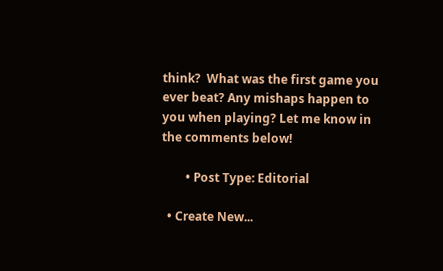think?  What was the first game you ever beat? Any mishaps happen to you when playing? Let me know in the comments below!

        • Post Type: Editorial

  • Create New...